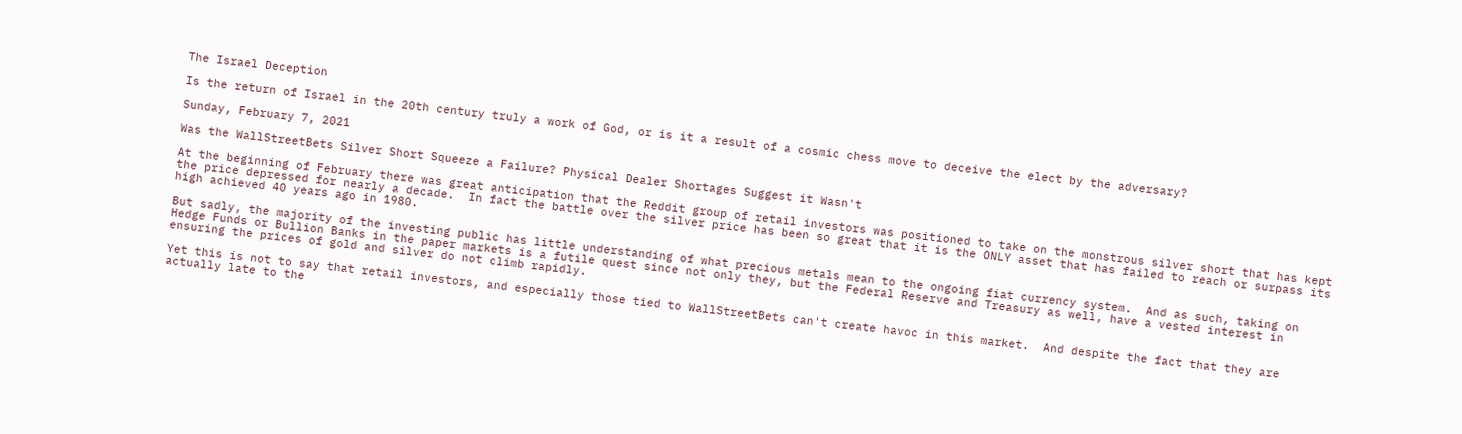The Israel Deception

Is the return of Israel in the 20th century truly a work of God, or is it a result of a cosmic chess move to deceive the elect by the adversary?

Sunday, February 7, 2021

Was the WallStreetBets Silver Short Squeeze a Failure? Physical Dealer Shortages Suggest it Wasn't

At the beginning of February there was great anticipation that the Reddit group of retail investors was positioned to take on the monstrous silver short that has kept the price depressed for nearly a decade.  In fact the battle over the silver price has been so great that it is the ONLY asset that has failed to reach or surpass its high achieved 40 years ago in 1980.

But sadly, the majority of the investing public has little understanding of what precious metals mean to the ongoing fiat currency system.  And as such, taking on Hedge Funds or Bullion Banks in the paper markets is a futile quest since not only they, but the Federal Reserve and Treasury as well, have a vested interest in ensuring the prices of gold and silver do not climb rapidly.

Yet this is not to say that retail investors, and especially those tied to WallStreetBets can't create havoc in this market.  And despite the fact that they are actually late to the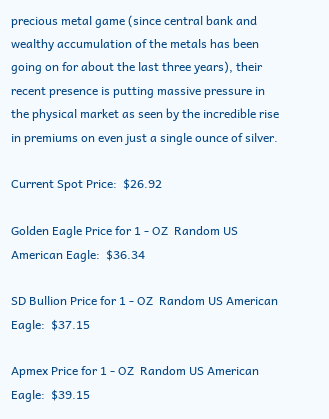precious metal game (since central bank and wealthy accumulation of the metals has been going on for about the last three years), their recent presence is putting massive pressure in the physical market as seen by the incredible rise in premiums on even just a single ounce of silver.

Current Spot Price:  $26.92

Golden Eagle Price for 1 - OZ  Random US American Eagle:  $36.34

SD Bullion Price for 1 - OZ  Random US American Eagle:  $37.15

Apmex Price for 1 - OZ  Random US American Eagle:  $39.15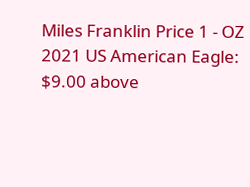Miles Franklin Price 1 - OZ  2021 US American Eagle:  $9.00 above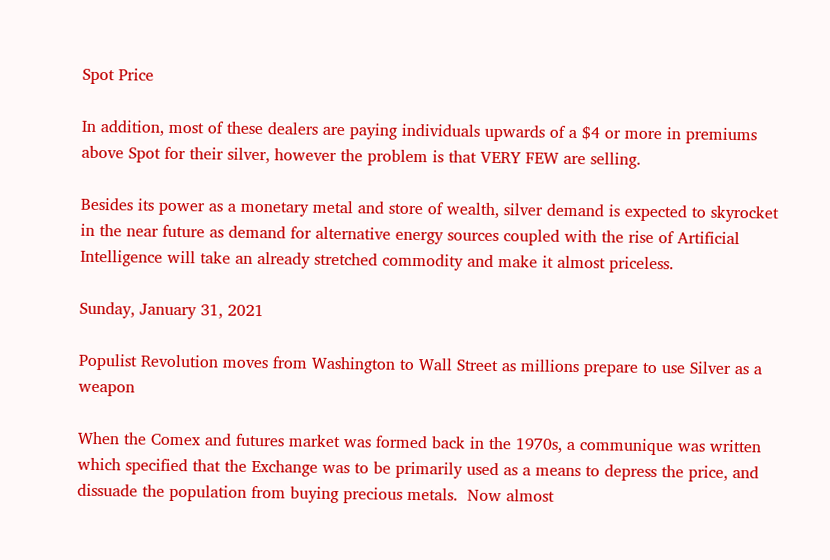Spot Price

In addition, most of these dealers are paying individuals upwards of a $4 or more in premiums above Spot for their silver, however the problem is that VERY FEW are selling.

Besides its power as a monetary metal and store of wealth, silver demand is expected to skyrocket in the near future as demand for alternative energy sources coupled with the rise of Artificial Intelligence will take an already stretched commodity and make it almost priceless.

Sunday, January 31, 2021

Populist Revolution moves from Washington to Wall Street as millions prepare to use Silver as a weapon

When the Comex and futures market was formed back in the 1970s, a communique was written which specified that the Exchange was to be primarily used as a means to depress the price, and dissuade the population from buying precious metals.  Now almost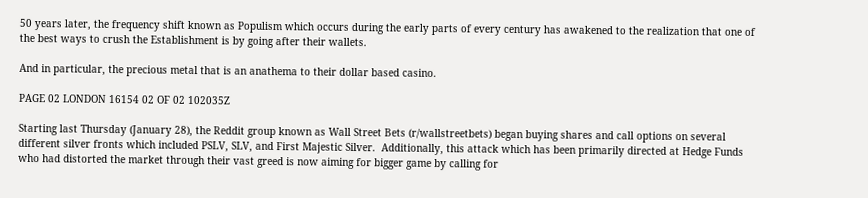50 years later, the frequency shift known as Populism which occurs during the early parts of every century has awakened to the realization that one of the best ways to crush the Establishment is by going after their wallets.

And in particular, the precious metal that is an anathema to their dollar based casino.

PAGE 02 LONDON 16154 02 OF 02 102035Z

Starting last Thursday (January 28), the Reddit group known as Wall Street Bets (r/wallstreetbets) began buying shares and call options on several different silver fronts which included PSLV, SLV, and First Majestic Silver.  Additionally, this attack which has been primarily directed at Hedge Funds who had distorted the market through their vast greed is now aiming for bigger game by calling for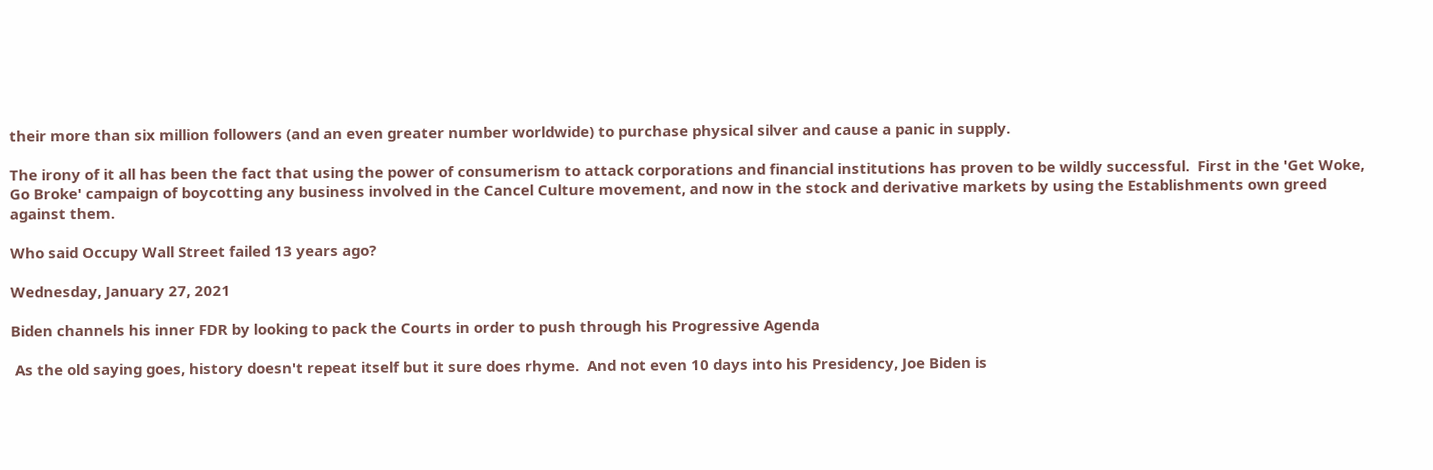their more than six million followers (and an even greater number worldwide) to purchase physical silver and cause a panic in supply.

The irony of it all has been the fact that using the power of consumerism to attack corporations and financial institutions has proven to be wildly successful.  First in the 'Get Woke, Go Broke' campaign of boycotting any business involved in the Cancel Culture movement, and now in the stock and derivative markets by using the Establishments own greed against them.

Who said Occupy Wall Street failed 13 years ago?

Wednesday, January 27, 2021

Biden channels his inner FDR by looking to pack the Courts in order to push through his Progressive Agenda

 As the old saying goes, history doesn't repeat itself but it sure does rhyme.  And not even 10 days into his Presidency, Joe Biden is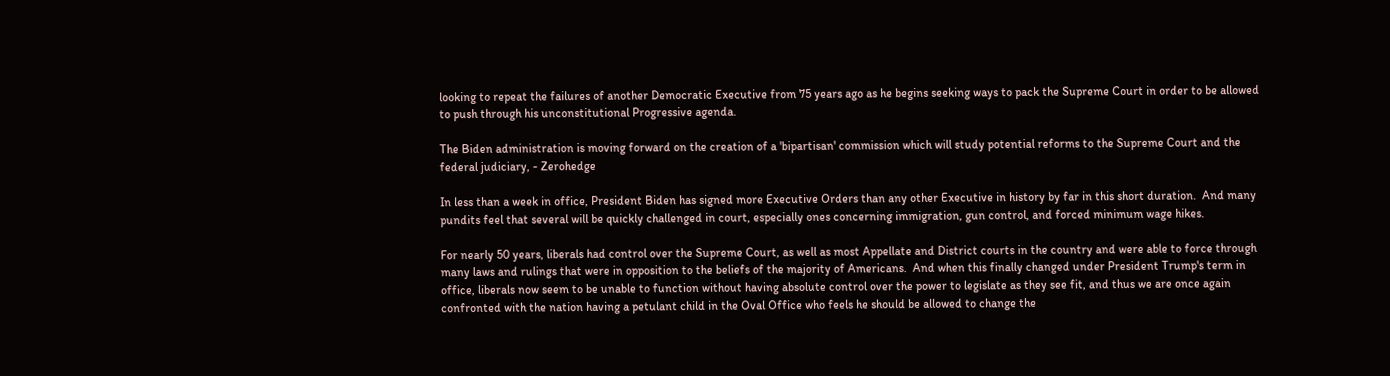looking to repeat the failures of another Democratic Executive from 75 years ago as he begins seeking ways to pack the Supreme Court in order to be allowed to push through his unconstitutional Progressive agenda.

The Biden administration is moving forward on the creation of a 'bipartisan' commission which will study potential reforms to the Supreme Court and the federal judiciary, - Zerohedge

In less than a week in office, President Biden has signed more Executive Orders than any other Executive in history by far in this short duration.  And many pundits feel that several will be quickly challenged in court, especially ones concerning immigration, gun control, and forced minimum wage hikes.

For nearly 50 years, liberals had control over the Supreme Court, as well as most Appellate and District courts in the country and were able to force through many laws and rulings that were in opposition to the beliefs of the majority of Americans.  And when this finally changed under President Trump's term in office, liberals now seem to be unable to function without having absolute control over the power to legislate as they see fit, and thus we are once again confronted with the nation having a petulant child in the Oval Office who feels he should be allowed to change the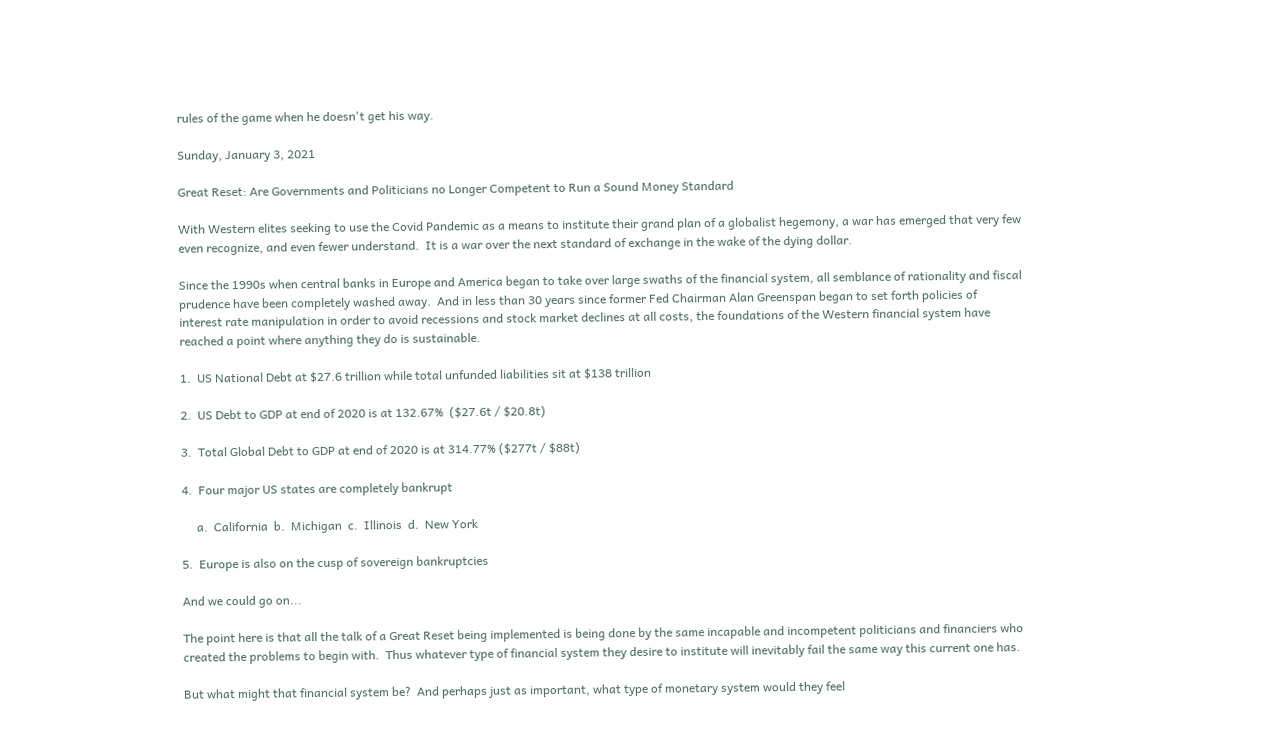rules of the game when he doesn't get his way.

Sunday, January 3, 2021

Great Reset: Are Governments and Politicians no Longer Competent to Run a Sound Money Standard

With Western elites seeking to use the Covid Pandemic as a means to institute their grand plan of a globalist hegemony, a war has emerged that very few even recognize, and even fewer understand.  It is a war over the next standard of exchange in the wake of the dying dollar.

Since the 1990s when central banks in Europe and America began to take over large swaths of the financial system, all semblance of rationality and fiscal prudence have been completely washed away.  And in less than 30 years since former Fed Chairman Alan Greenspan began to set forth policies of interest rate manipulation in order to avoid recessions and stock market declines at all costs, the foundations of the Western financial system have reached a point where anything they do is sustainable.

1.  US National Debt at $27.6 trillion while total unfunded liabilities sit at $138 trillion

2.  US Debt to GDP at end of 2020 is at 132.67%  ($27.6t / $20.8t)

3.  Total Global Debt to GDP at end of 2020 is at 314.77% ($277t / $88t)

4.  Four major US states are completely bankrupt

     a.  California  b.  Michigan  c.  Illinois  d.  New York

5.  Europe is also on the cusp of sovereign bankruptcies

And we could go on...

The point here is that all the talk of a Great Reset being implemented is being done by the same incapable and incompetent politicians and financiers who created the problems to begin with.  Thus whatever type of financial system they desire to institute will inevitably fail the same way this current one has.

But what might that financial system be?  And perhaps just as important, what type of monetary system would they feel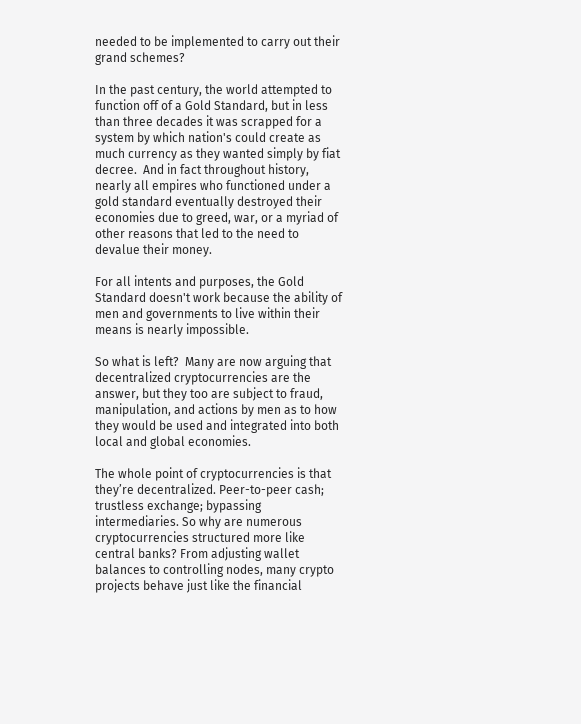needed to be implemented to carry out their grand schemes?

In the past century, the world attempted to function off of a Gold Standard, but in less than three decades it was scrapped for a system by which nation's could create as much currency as they wanted simply by fiat decree.  And in fact throughout history, nearly all empires who functioned under a gold standard eventually destroyed their economies due to greed, war, or a myriad of other reasons that led to the need to devalue their money.

For all intents and purposes, the Gold Standard doesn't work because the ability of men and governments to live within their means is nearly impossible.

So what is left?  Many are now arguing that decentralized cryptocurrencies are the answer, but they too are subject to fraud, manipulation, and actions by men as to how they would be used and integrated into both local and global economies.

The whole point of cryptocurrencies is that they’re decentralized. Peer-to-peer cash; trustless exchange; bypassing intermediaries. So why are numerous cryptocurrencies structured more like central banks? From adjusting wallet balances to controlling nodes, many crypto projects behave just like the financial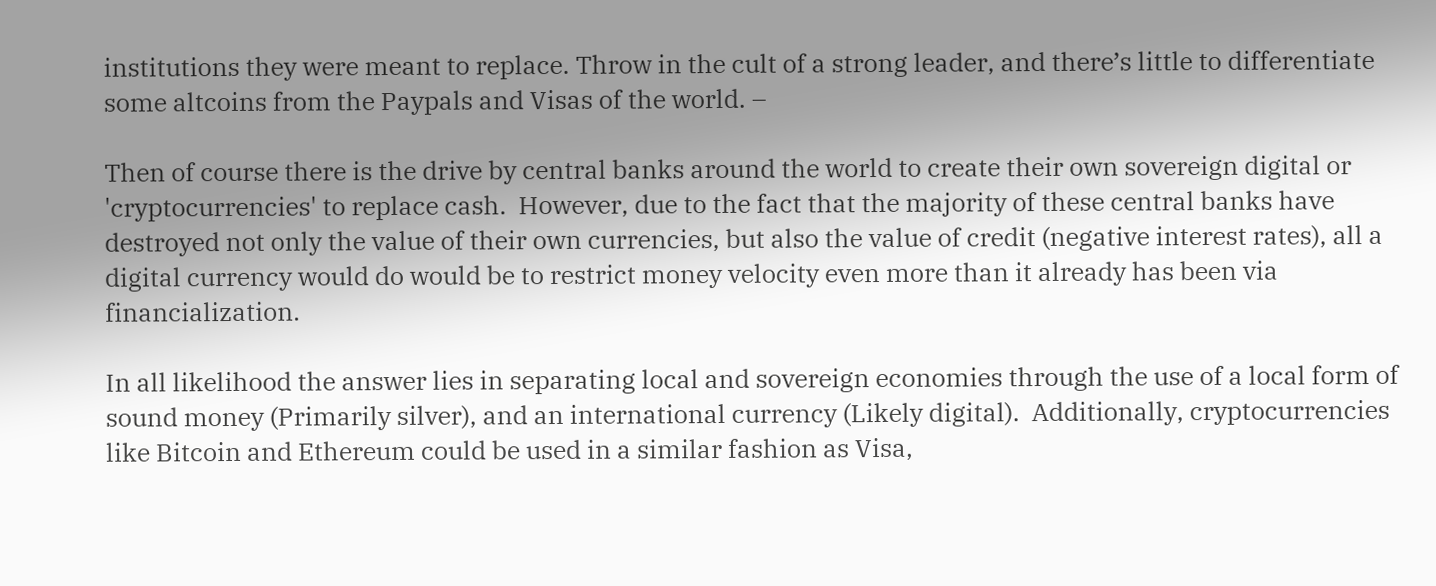institutions they were meant to replace. Throw in the cult of a strong leader, and there’s little to differentiate some altcoins from the Paypals and Visas of the world. –

Then of course there is the drive by central banks around the world to create their own sovereign digital or 'cryptocurrencies' to replace cash.  However, due to the fact that the majority of these central banks have destroyed not only the value of their own currencies, but also the value of credit (negative interest rates), all a digital currency would do would be to restrict money velocity even more than it already has been via financialization.

In all likelihood the answer lies in separating local and sovereign economies through the use of a local form of sound money (Primarily silver), and an international currency (Likely digital).  Additionally, cryptocurrencies like Bitcoin and Ethereum could be used in a similar fashion as Visa,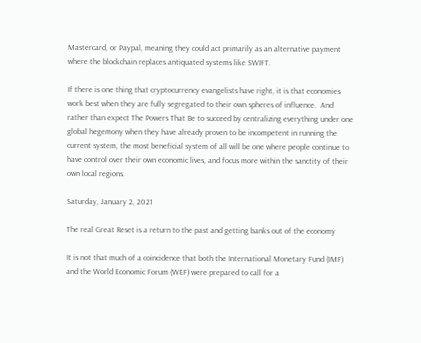Mastercard, or Paypal, meaning they could act primarily as an alternative payment where the blockchain replaces antiquated systems like SWIFT.

If there is one thing that cryptocurrency evangelists have right, it is that economies work best when they are fully segregated to their own spheres of influence.  And rather than expect The Powers That Be to succeed by centralizing everything under one global hegemony when they have already proven to be incompetent in running the current system, the most beneficial system of all will be one where people continue to have control over their own economic lives, and focus more within the sanctity of their own local regions.

Saturday, January 2, 2021

The real Great Reset is a return to the past and getting banks out of the economy

It is not that much of a coincidence that both the International Monetary Fund (IMF) and the World Economic Forum (WEF) were prepared to call for a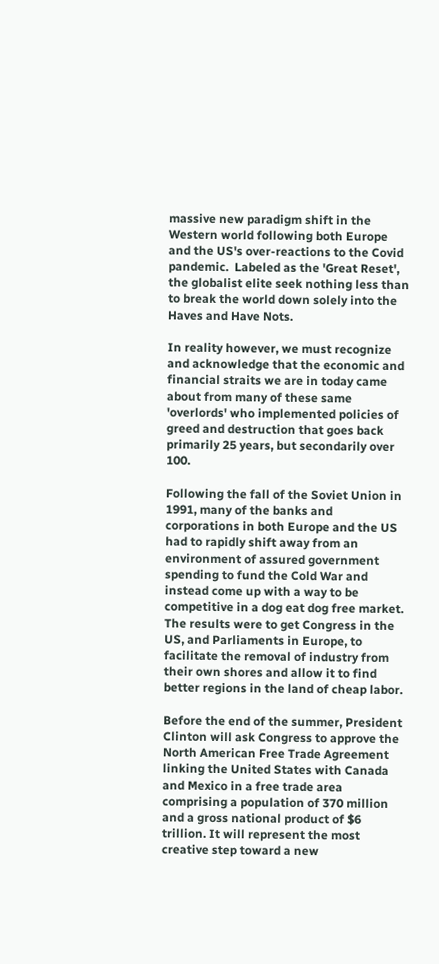massive new paradigm shift in the Western world following both Europe and the US's over-reactions to the Covid pandemic.  Labeled as the 'Great Reset', the globalist elite seek nothing less than to break the world down solely into the Haves and Have Nots.

In reality however, we must recognize and acknowledge that the economic and financial straits we are in today came about from many of these same 'overlords' who implemented policies of greed and destruction that goes back primarily 25 years, but secondarily over 100.

Following the fall of the Soviet Union in 1991, many of the banks and corporations in both Europe and the US had to rapidly shift away from an environment of assured government spending to fund the Cold War and instead come up with a way to be competitive in a dog eat dog free market.  The results were to get Congress in the US, and Parliaments in Europe, to facilitate the removal of industry from their own shores and allow it to find better regions in the land of cheap labor.

Before the end of the summer, President Clinton will ask Congress to approve the North American Free Trade Agreement linking the United States with Canada and Mexico in a free trade area comprising a population of 370 million and a gross national product of $6 trillion. It will represent the most creative step toward a new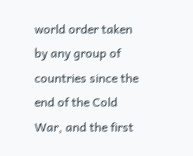world order taken by any group of countries since the end of the Cold War, and the first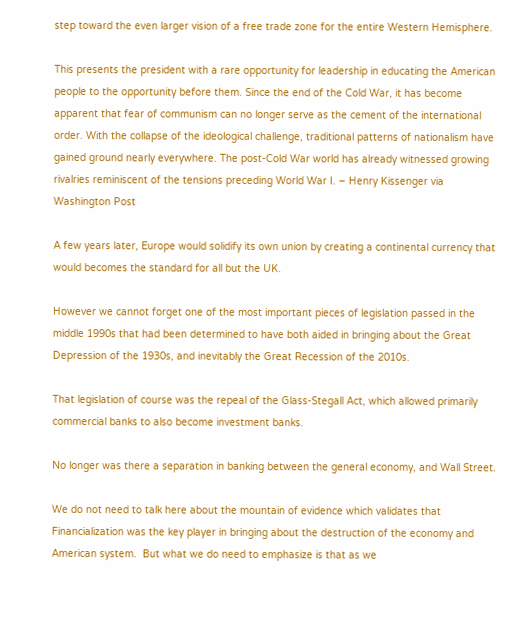step toward the even larger vision of a free trade zone for the entire Western Hemisphere.

This presents the president with a rare opportunity for leadership in educating the American people to the opportunity before them. Since the end of the Cold War, it has become apparent that fear of communism can no longer serve as the cement of the international order. With the collapse of the ideological challenge, traditional patterns of nationalism have gained ground nearly everywhere. The post-Cold War world has already witnessed growing rivalries reminiscent of the tensions preceding World War I. – Henry Kissenger via Washington Post

A few years later, Europe would solidify its own union by creating a continental currency that would becomes the standard for all but the UK.

However we cannot forget one of the most important pieces of legislation passed in the middle 1990s that had been determined to have both aided in bringing about the Great Depression of the 1930s, and inevitably the Great Recession of the 2010s.

That legislation of course was the repeal of the Glass-Stegall Act, which allowed primarily commercial banks to also become investment banks.

No longer was there a separation in banking between the general economy, and Wall Street.

We do not need to talk here about the mountain of evidence which validates that Financialization was the key player in bringing about the destruction of the economy and American system.  But what we do need to emphasize is that as we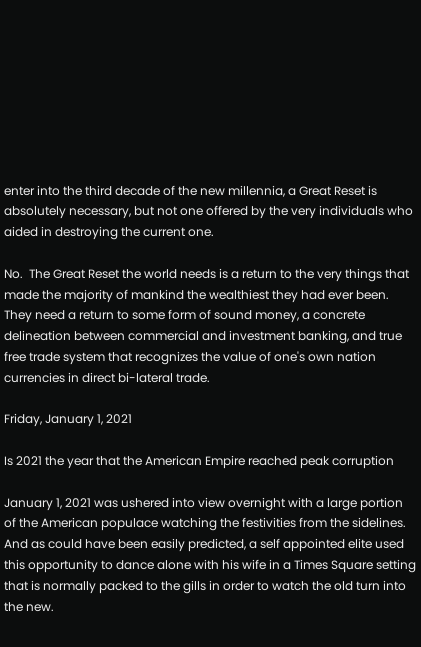enter into the third decade of the new millennia, a Great Reset is absolutely necessary, but not one offered by the very individuals who aided in destroying the current one.

No.  The Great Reset the world needs is a return to the very things that made the majority of mankind the wealthiest they had ever been.  They need a return to some form of sound money, a concrete delineation between commercial and investment banking, and true free trade system that recognizes the value of one's own nation currencies in direct bi-lateral trade.

Friday, January 1, 2021

Is 2021 the year that the American Empire reached peak corruption

January 1, 2021 was ushered into view overnight with a large portion of the American populace watching the festivities from the sidelines.  And as could have been easily predicted, a self appointed elite used this opportunity to dance alone with his wife in a Times Square setting that is normally packed to the gills in order to watch the old turn into the new.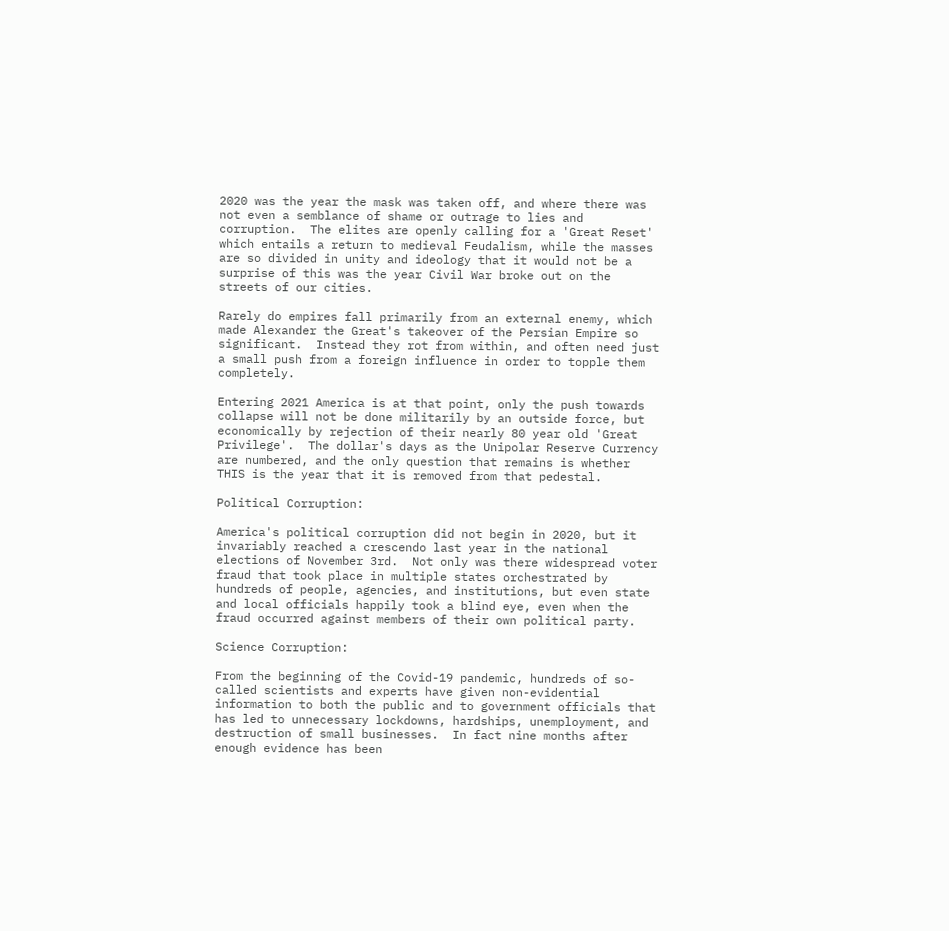2020 was the year the mask was taken off, and where there was not even a semblance of shame or outrage to lies and corruption.  The elites are openly calling for a 'Great Reset' which entails a return to medieval Feudalism, while the masses are so divided in unity and ideology that it would not be a surprise of this was the year Civil War broke out on the streets of our cities.

Rarely do empires fall primarily from an external enemy, which made Alexander the Great's takeover of the Persian Empire so significant.  Instead they rot from within, and often need just a small push from a foreign influence in order to topple them completely.

Entering 2021 America is at that point, only the push towards collapse will not be done militarily by an outside force, but economically by rejection of their nearly 80 year old 'Great Privilege'.  The dollar's days as the Unipolar Reserve Currency are numbered, and the only question that remains is whether THIS is the year that it is removed from that pedestal.

Political Corruption:

America's political corruption did not begin in 2020, but it invariably reached a crescendo last year in the national elections of November 3rd.  Not only was there widespread voter fraud that took place in multiple states orchestrated by hundreds of people, agencies, and institutions, but even state and local officials happily took a blind eye, even when the fraud occurred against members of their own political party.

Science Corruption:

From the beginning of the Covid-19 pandemic, hundreds of so-called scientists and experts have given non-evidential information to both the public and to government officials that has led to unnecessary lockdowns, hardships, unemployment, and destruction of small businesses.  In fact nine months after enough evidence has been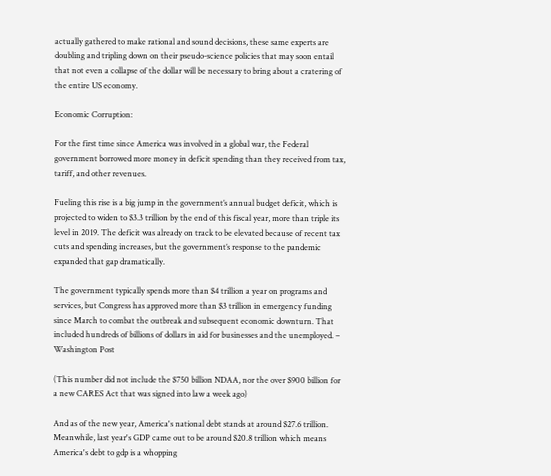actually gathered to make rational and sound decisions, these same experts are doubling and tripling down on their pseudo-science policies that may soon entail that not even a collapse of the dollar will be necessary to bring about a cratering of the entire US economy.

Economic Corruption:

For the first time since America was involved in a global war, the Federal government borrowed more money in deficit spending than they received from tax, tariff, and other revenues.

Fueling this rise is a big jump in the government’s annual budget deficit, which is projected to widen to $3.3 trillion by the end of this fiscal year, more than triple its level in 2019. The deficit was already on track to be elevated because of recent tax cuts and spending increases, but the government’s response to the pandemic expanded that gap dramatically.

The government typically spends more than $4 trillion a year on programs and services, but Congress has approved more than $3 trillion in emergency funding since March to combat the outbreak and subsequent economic downturn. That included hundreds of billions of dollars in aid for businesses and the unemployed. – Washington Post

(This number did not include the $750 billion NDAA, nor the over $900 billion for a new CARES Act that was signed into law a week ago)

And as of the new year, America's national debt stands at around $27.6 trillion.  Meanwhile, last year's GDP came out to be around $20.8 trillion which means America's debt to gdp is a whopping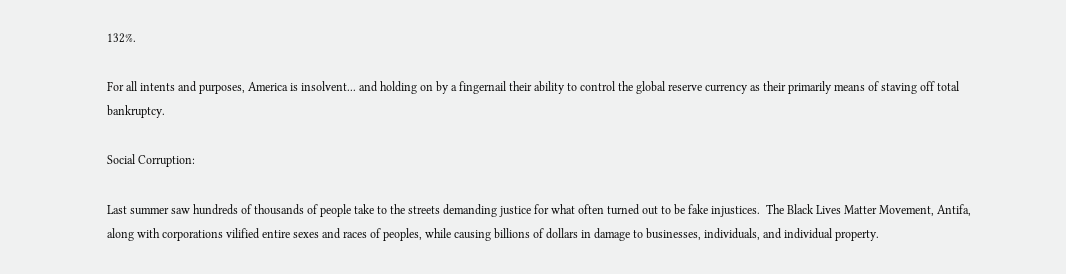132%.

For all intents and purposes, America is insolvent... and holding on by a fingernail their ability to control the global reserve currency as their primarily means of staving off total bankruptcy.

Social Corruption:

Last summer saw hundreds of thousands of people take to the streets demanding justice for what often turned out to be fake injustices.  The Black Lives Matter Movement, Antifa, along with corporations vilified entire sexes and races of peoples, while causing billions of dollars in damage to businesses, individuals, and individual property.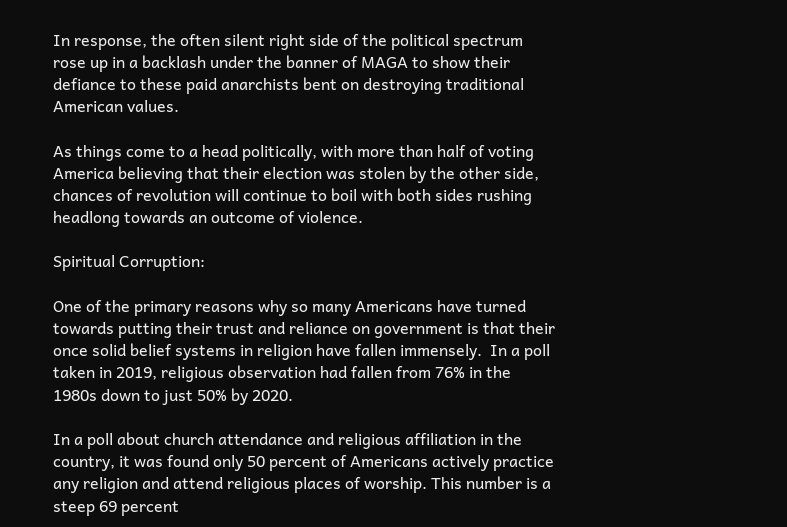In response, the often silent right side of the political spectrum rose up in a backlash under the banner of MAGA to show their defiance to these paid anarchists bent on destroying traditional American values.

As things come to a head politically, with more than half of voting America believing that their election was stolen by the other side, chances of revolution will continue to boil with both sides rushing headlong towards an outcome of violence.

Spiritual Corruption:

One of the primary reasons why so many Americans have turned towards putting their trust and reliance on government is that their once solid belief systems in religion have fallen immensely.  In a poll taken in 2019, religious observation had fallen from 76% in the 1980s down to just 50% by 2020.

In a poll about church attendance and religious affiliation in the country, it was found only 50 percent of Americans actively practice any religion and attend religious places of worship. This number is a steep 69 percent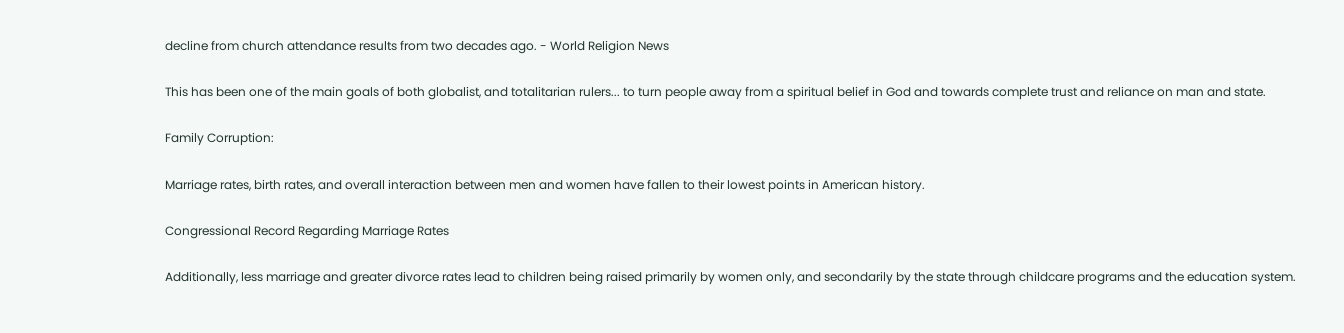decline from church attendance results from two decades ago. - World Religion News

This has been one of the main goals of both globalist, and totalitarian rulers... to turn people away from a spiritual belief in God and towards complete trust and reliance on man and state.

Family Corruption:

Marriage rates, birth rates, and overall interaction between men and women have fallen to their lowest points in American history.

Congressional Record Regarding Marriage Rates

Additionally, less marriage and greater divorce rates lead to children being raised primarily by women only, and secondarily by the state through childcare programs and the education system.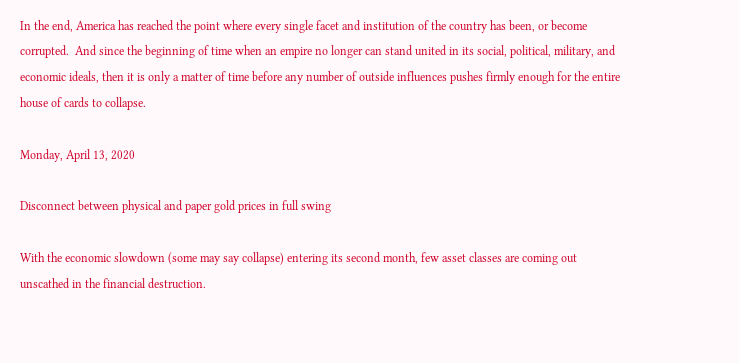In the end, America has reached the point where every single facet and institution of the country has been, or become corrupted.  And since the beginning of time when an empire no longer can stand united in its social, political, military, and economic ideals, then it is only a matter of time before any number of outside influences pushes firmly enough for the entire house of cards to collapse.

Monday, April 13, 2020

Disconnect between physical and paper gold prices in full swing

With the economic slowdown (some may say collapse) entering its second month, few asset classes are coming out unscathed in the financial destruction.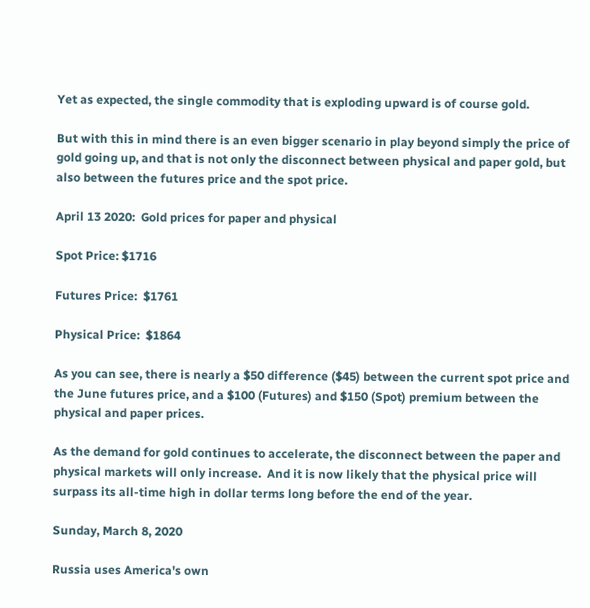Yet as expected, the single commodity that is exploding upward is of course gold.

But with this in mind there is an even bigger scenario in play beyond simply the price of gold going up, and that is not only the disconnect between physical and paper gold, but also between the futures price and the spot price.

April 13 2020:  Gold prices for paper and physical

Spot Price: $1716

Futures Price:  $1761

Physical Price:  $1864

As you can see, there is nearly a $50 difference ($45) between the current spot price and the June futures price, and a $100 (Futures) and $150 (Spot) premium between the physical and paper prices.

As the demand for gold continues to accelerate, the disconnect between the paper and physical markets will only increase.  And it is now likely that the physical price will surpass its all-time high in dollar terms long before the end of the year.

Sunday, March 8, 2020

Russia uses America's own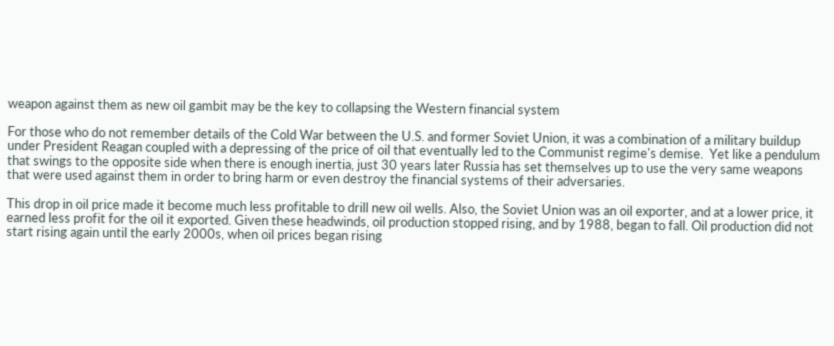weapon against them as new oil gambit may be the key to collapsing the Western financial system

For those who do not remember details of the Cold War between the U.S. and former Soviet Union, it was a combination of a military buildup under President Reagan coupled with a depressing of the price of oil that eventually led to the Communist regime's demise.  Yet like a pendulum that swings to the opposite side when there is enough inertia, just 30 years later Russia has set themselves up to use the very same weapons that were used against them in order to bring harm or even destroy the financial systems of their adversaries.

This drop in oil price made it become much less profitable to drill new oil wells. Also, the Soviet Union was an oil exporter, and at a lower price, it earned less profit for the oil it exported. Given these headwinds, oil production stopped rising, and by 1988, began to fall. Oil production did not start rising again until the early 2000s, when oil prices began rising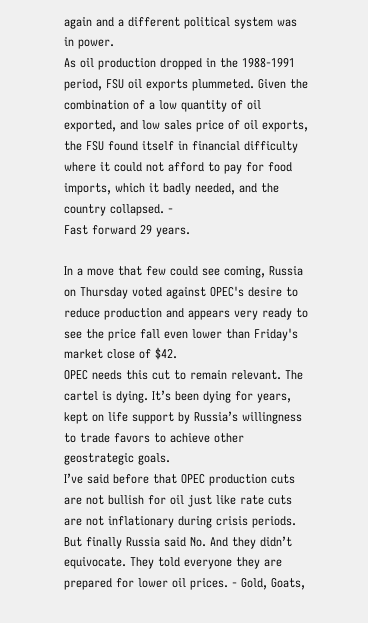again and a different political system was in power.
As oil production dropped in the 1988-1991 period, FSU oil exports plummeted. Given the combination of a low quantity of oil exported, and low sales price of oil exports, the FSU found itself in financial difficulty where it could not afford to pay for food imports, which it badly needed, and the country collapsed. -
Fast forward 29 years.

In a move that few could see coming, Russia on Thursday voted against OPEC's desire to reduce production and appears very ready to see the price fall even lower than Friday's market close of $42.
OPEC needs this cut to remain relevant. The cartel is dying. It’s been dying for years, kept on life support by Russia’s willingness to trade favors to achieve other geostrategic goals.
I’ve said before that OPEC production cuts are not bullish for oil just like rate cuts are not inflationary during crisis periods.
But finally Russia said No. And they didn’t equivocate. They told everyone they are prepared for lower oil prices. - Gold, Goats,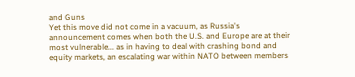and Guns
Yet this move did not come in a vacuum, as Russia's announcement comes when both the U.S. and Europe are at their most vulnerable... as in having to deal with crashing bond and equity markets, an escalating war within NATO between members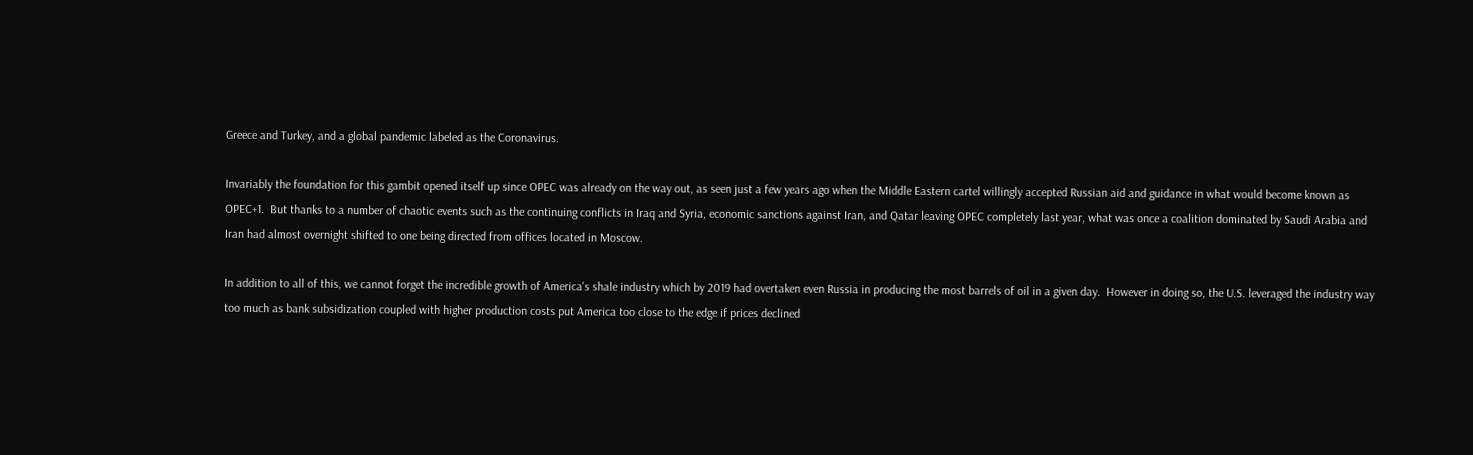Greece and Turkey, and a global pandemic labeled as the Coronavirus.

Invariably the foundation for this gambit opened itself up since OPEC was already on the way out, as seen just a few years ago when the Middle Eastern cartel willingly accepted Russian aid and guidance in what would become known as OPEC+1.  But thanks to a number of chaotic events such as the continuing conflicts in Iraq and Syria, economic sanctions against Iran, and Qatar leaving OPEC completely last year, what was once a coalition dominated by Saudi Arabia and Iran had almost overnight shifted to one being directed from offices located in Moscow.

In addition to all of this, we cannot forget the incredible growth of America's shale industry which by 2019 had overtaken even Russia in producing the most barrels of oil in a given day.  However in doing so, the U.S. leveraged the industry way too much as bank subsidization coupled with higher production costs put America too close to the edge if prices declined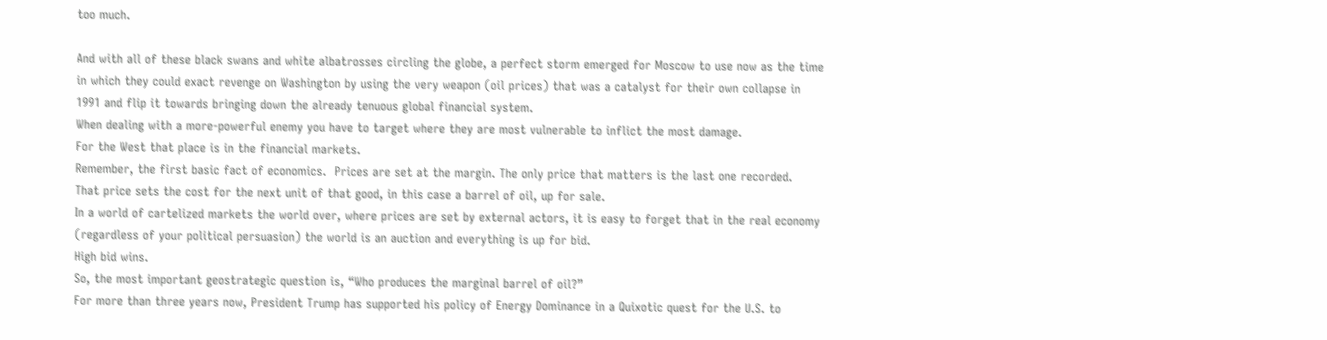too much.

And with all of these black swans and white albatrosses circling the globe, a perfect storm emerged for Moscow to use now as the time in which they could exact revenge on Washington by using the very weapon (oil prices) that was a catalyst for their own collapse in 1991 and flip it towards bringing down the already tenuous global financial system.
When dealing with a more-powerful enemy you have to target where they are most vulnerable to inflict the most damage.
For the West that place is in the financial markets.
Remember, the first basic fact of economics.  Prices are set at the margin. The only price that matters is the last one recorded.
That price sets the cost for the next unit of that good, in this case a barrel of oil, up for sale.
In a world of cartelized markets the world over, where prices are set by external actors, it is easy to forget that in the real economy (regardless of your political persuasion) the world is an auction and everything is up for bid.
High bid wins.
So, the most important geostrategic question is, “Who produces the marginal barrel of oil?”
For more than three years now, President Trump has supported his policy of Energy Dominance in a Quixotic quest for the U.S. to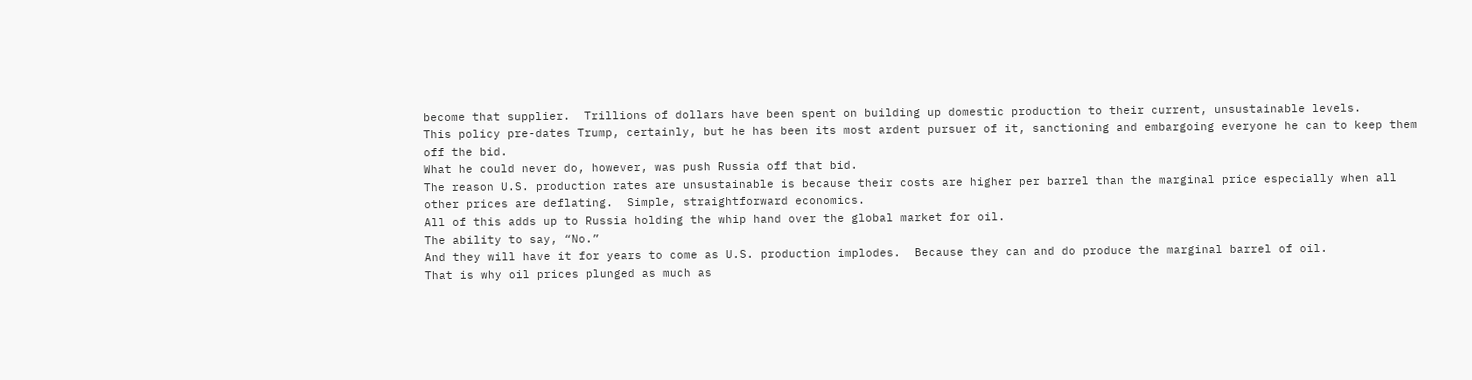become that supplier.  Trillions of dollars have been spent on building up domestic production to their current, unsustainable levels.
This policy pre-dates Trump, certainly, but he has been its most ardent pursuer of it, sanctioning and embargoing everyone he can to keep them off the bid.
What he could never do, however, was push Russia off that bid.
The reason U.S. production rates are unsustainable is because their costs are higher per barrel than the marginal price especially when all other prices are deflating.  Simple, straightforward economics.
All of this adds up to Russia holding the whip hand over the global market for oil.
The ability to say, “No.”
And they will have it for years to come as U.S. production implodes.  Because they can and do produce the marginal barrel of oil.
That is why oil prices plunged as much as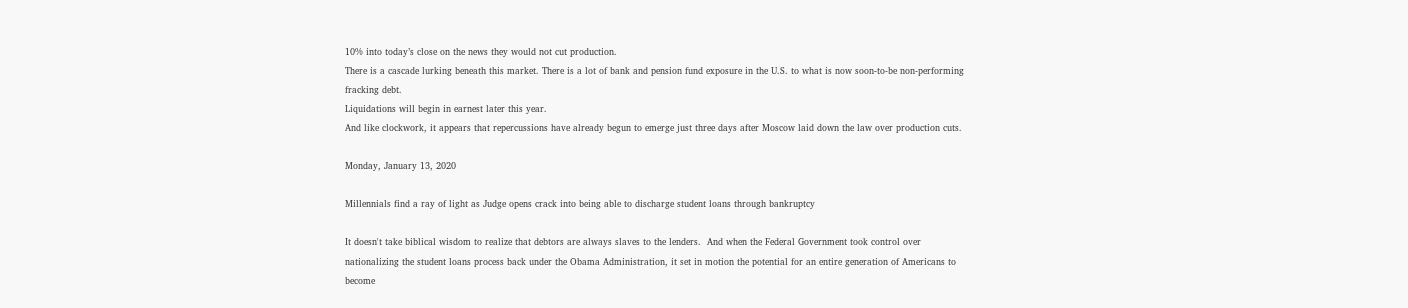10% into today’s close on the news they would not cut production.
There is a cascade lurking beneath this market. There is a lot of bank and pension fund exposure in the U.S. to what is now soon-to-be non-performing fracking debt.
Liquidations will begin in earnest later this year.
And like clockwork, it appears that repercussions have already begun to emerge just three days after Moscow laid down the law over production cuts.

Monday, January 13, 2020

Millennials find a ray of light as Judge opens crack into being able to discharge student loans through bankruptcy

It doesn't take biblical wisdom to realize that debtors are always slaves to the lenders.  And when the Federal Government took control over nationalizing the student loans process back under the Obama Administration, it set in motion the potential for an entire generation of Americans to become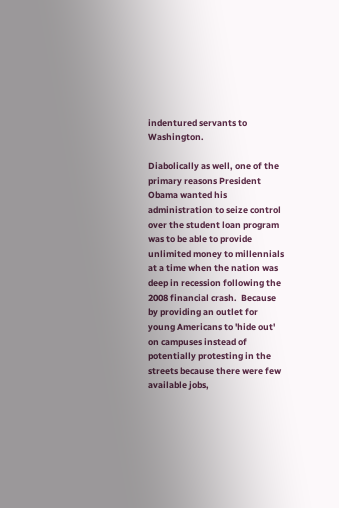indentured servants to Washington.

Diabolically as well, one of the primary reasons President Obama wanted his administration to seize control over the student loan program was to be able to provide unlimited money to millennials at a time when the nation was deep in recession following the 2008 financial crash.  Because by providing an outlet for young Americans to 'hide out' on campuses instead of potentially protesting in the streets because there were few available jobs,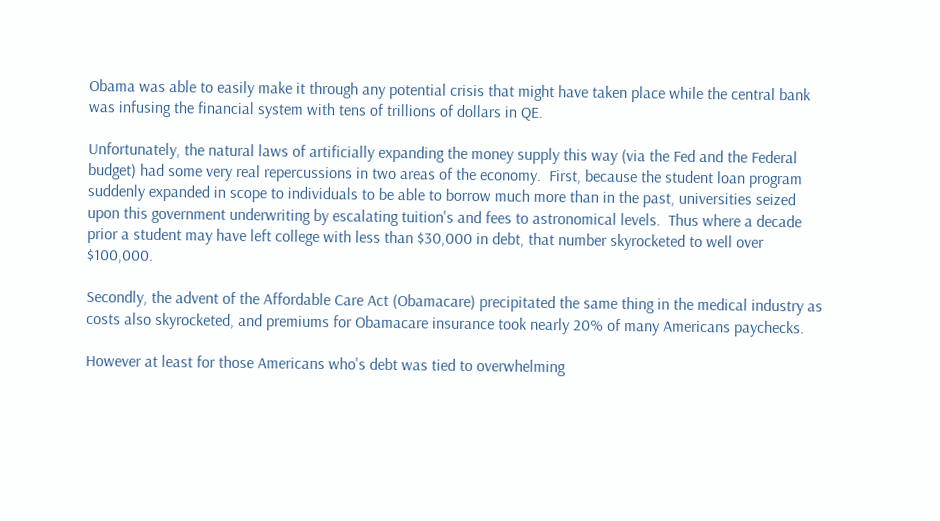Obama was able to easily make it through any potential crisis that might have taken place while the central bank was infusing the financial system with tens of trillions of dollars in QE.

Unfortunately, the natural laws of artificially expanding the money supply this way (via the Fed and the Federal budget) had some very real repercussions in two areas of the economy.  First, because the student loan program suddenly expanded in scope to individuals to be able to borrow much more than in the past, universities seized upon this government underwriting by escalating tuition's and fees to astronomical levels.  Thus where a decade prior a student may have left college with less than $30,000 in debt, that number skyrocketed to well over $100,000.

Secondly, the advent of the Affordable Care Act (Obamacare) precipitated the same thing in the medical industry as costs also skyrocketed, and premiums for Obamacare insurance took nearly 20% of many Americans paychecks.

However at least for those Americans who's debt was tied to overwhelming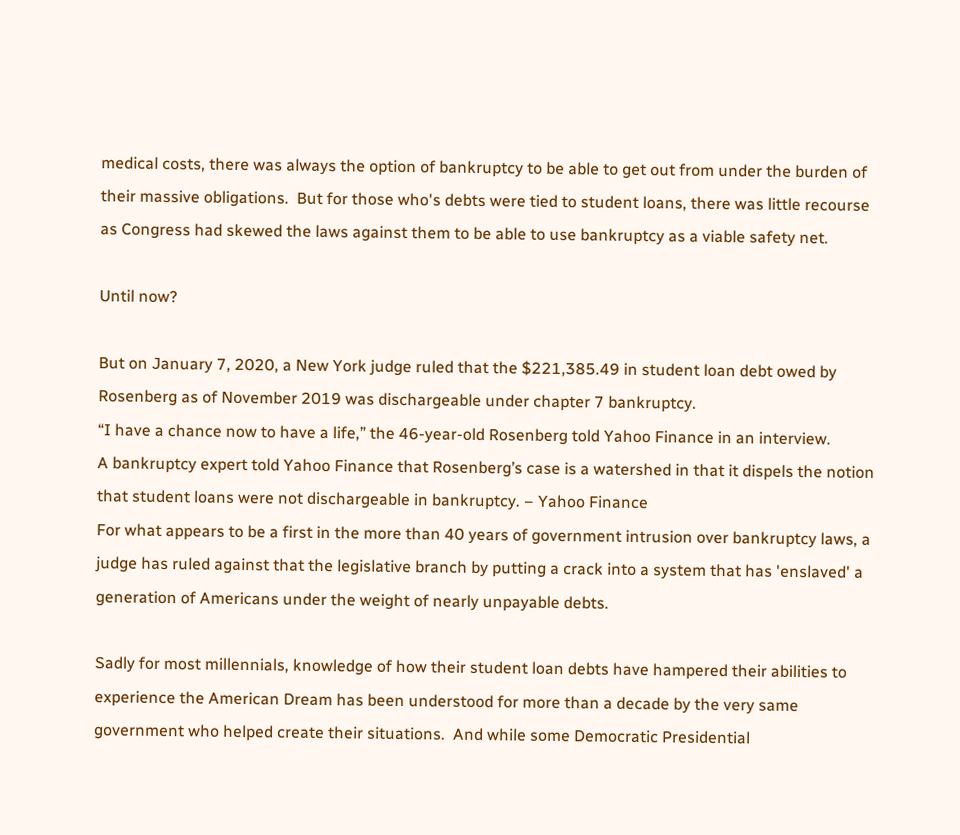medical costs, there was always the option of bankruptcy to be able to get out from under the burden of their massive obligations.  But for those who's debts were tied to student loans, there was little recourse as Congress had skewed the laws against them to be able to use bankruptcy as a viable safety net.

Until now?

But on January 7, 2020, a New York judge ruled that the $221,385.49 in student loan debt owed by Rosenberg as of November 2019 was dischargeable under chapter 7 bankruptcy.
“I have a chance now to have a life,” the 46-year-old Rosenberg told Yahoo Finance in an interview.
A bankruptcy expert told Yahoo Finance that Rosenberg’s case is a watershed in that it dispels the notion that student loans were not dischargeable in bankruptcy. – Yahoo Finance
For what appears to be a first in the more than 40 years of government intrusion over bankruptcy laws, a judge has ruled against that the legislative branch by putting a crack into a system that has 'enslaved' a generation of Americans under the weight of nearly unpayable debts.

Sadly for most millennials, knowledge of how their student loan debts have hampered their abilities to experience the American Dream has been understood for more than a decade by the very same government who helped create their situations.  And while some Democratic Presidential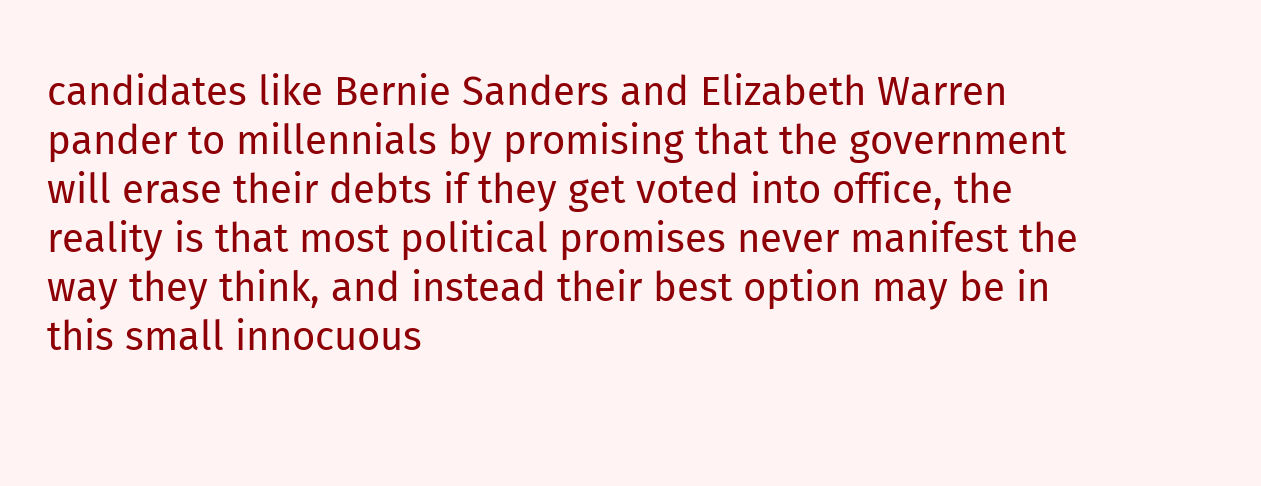candidates like Bernie Sanders and Elizabeth Warren pander to millennials by promising that the government will erase their debts if they get voted into office, the reality is that most political promises never manifest the way they think, and instead their best option may be in this small innocuous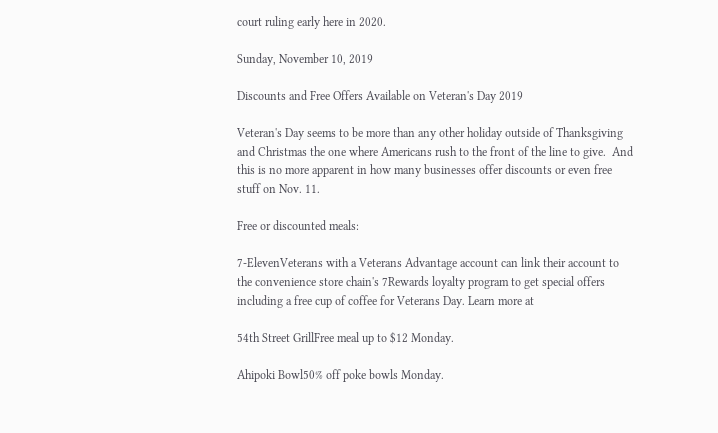court ruling early here in 2020.

Sunday, November 10, 2019

Discounts and Free Offers Available on Veteran's Day 2019

Veteran's Day seems to be more than any other holiday outside of Thanksgiving and Christmas the one where Americans rush to the front of the line to give.  And this is no more apparent in how many businesses offer discounts or even free stuff on Nov. 11.

Free or discounted meals:

7-ElevenVeterans with a Veterans Advantage account can link their account to the convenience store chain's 7Rewards loyalty program to get special offers including a free cup of coffee for Veterans Day. Learn more at

54th Street GrillFree meal up to $12 Monday.

Ahipoki Bowl50% off poke bowls Monday.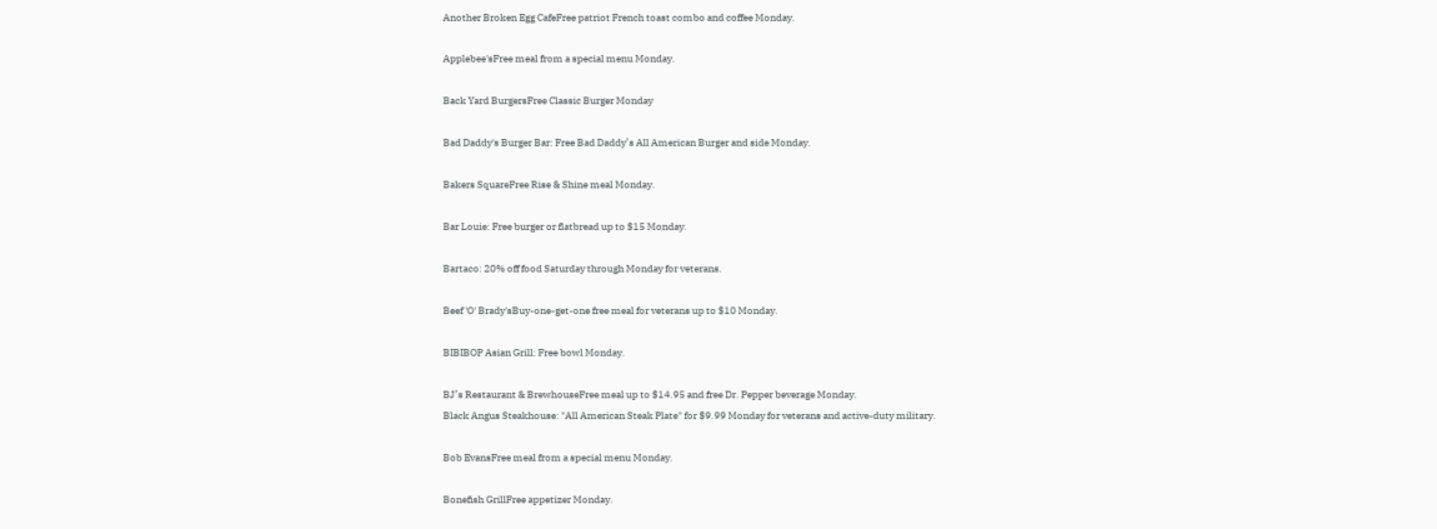Another Broken Egg CafeFree patriot French toast combo and coffee Monday.

Applebee'sFree meal from a special menu Monday.

Back Yard BurgersFree Classic Burger Monday

Bad Daddy's Burger Bar: Free Bad Daddy’s All American Burger and side Monday.

Bakers SquareFree Rise & Shine meal Monday.

Bar Louie: Free burger or flatbread up to $15 Monday.

Bartaco: 20% off food Saturday through Monday for veterans.

Beef 'O' Brady'sBuy-one-get-one free meal for veterans up to $10 Monday.

BIBIBOP Asian Grill: Free bowl Monday.

BJ’s Restaurant & BrewhouseFree meal up to $14.95 and free Dr. Pepper beverage Monday.
Black Angus Steakhouse: "All American Steak Plate" for $9.99 Monday for veterans and active-duty military.

Bob EvansFree meal from a special menu Monday.

Bonefish GrillFree appetizer Monday.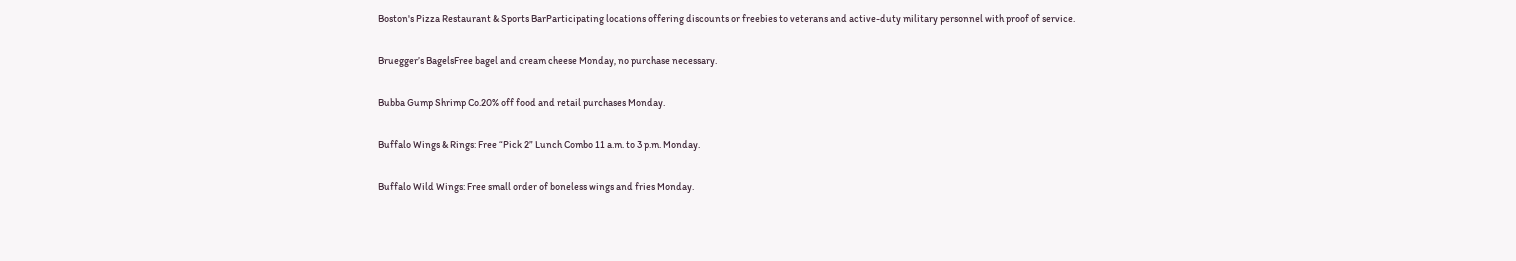Boston's Pizza Restaurant & Sports BarParticipating locations offering discounts or freebies to veterans and active-duty military personnel with proof of service.

Bruegger’s BagelsFree bagel and cream cheese Monday, no purchase necessary.

Bubba Gump Shrimp Co.20% off food and retail purchases Monday.

Buffalo Wings & Rings: Free “Pick 2” Lunch Combo 11 a.m. to 3 p.m. Monday.

Buffalo Wild Wings: Free small order of boneless wings and fries Monday.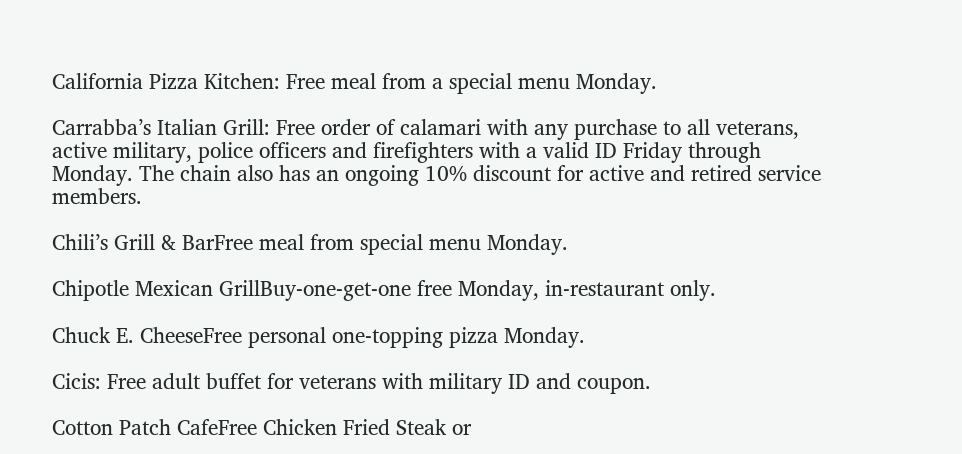California Pizza Kitchen: Free meal from a special menu Monday.

Carrabba’s Italian Grill: Free order of calamari with any purchase to all veterans, active military, police officers and firefighters with a valid ID Friday through Monday. The chain also has an ongoing 10% discount for active and retired service members.

Chili’s Grill & BarFree meal from special menu Monday.

Chipotle Mexican GrillBuy-one-get-one free Monday, in-restaurant only.

Chuck E. CheeseFree personal one-topping pizza Monday.

Cicis: Free adult buffet for veterans with military ID and coupon.

Cotton Patch CafeFree Chicken Fried Steak or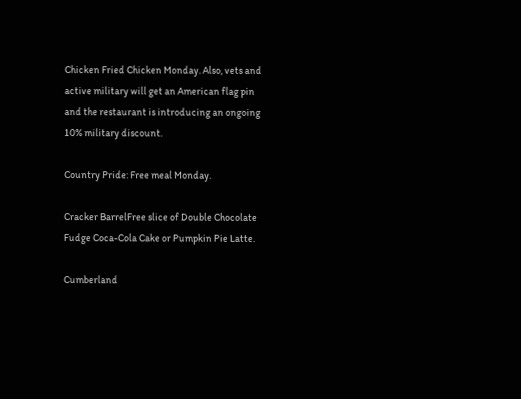Chicken Fried Chicken Monday. Also, vets and active military will get an American flag pin and the restaurant is introducing an ongoing 10% military discount.

Country Pride: Free meal Monday.

Cracker BarrelFree slice of Double Chocolate Fudge Coca-Cola Cake or Pumpkin Pie Latte.

Cumberland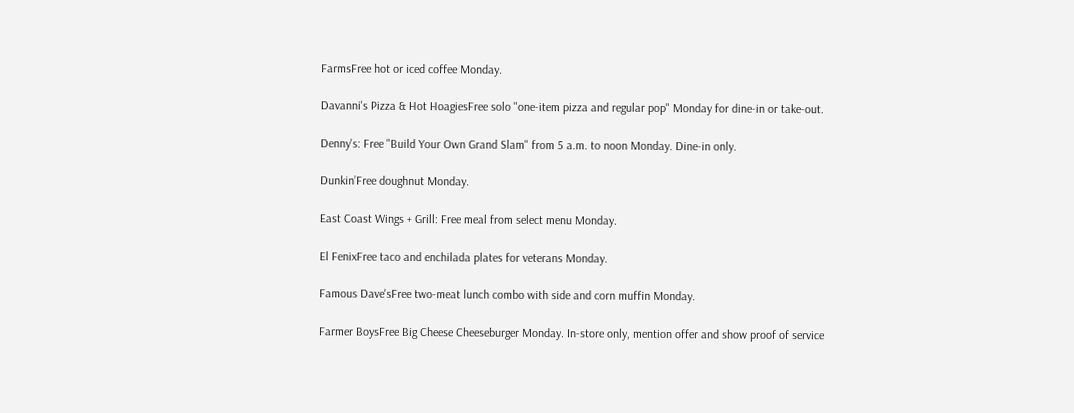FarmsFree hot or iced coffee Monday.

Davanni's Pizza & Hot HoagiesFree solo "one-item pizza and regular pop" Monday for dine-in or take-out.

Denny's: Free "Build Your Own Grand Slam" from 5 a.m. to noon Monday. Dine-in only.

Dunkin’Free doughnut Monday.

East Coast Wings + Grill: Free meal from select menu Monday.

El FenixFree taco and enchilada plates for veterans Monday.

Famous Dave'sFree two-meat lunch combo with side and corn muffin Monday.

Farmer BoysFree Big Cheese Cheeseburger Monday. In-store only, mention offer and show proof of service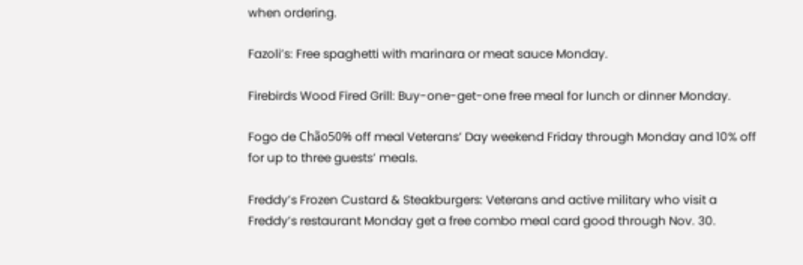when ordering.

Fazoli’s: Free spaghetti with marinara or meat sauce Monday.

Firebirds Wood Fired Grill: Buy-one-get-one free meal for lunch or dinner Monday.

Fogo de Chão50% off meal Veterans’ Day weekend Friday through Monday and 10% off for up to three guests’ meals.

Freddy’s Frozen Custard & Steakburgers: Veterans and active military who visit a Freddy’s restaurant Monday get a free combo meal card good through Nov. 30.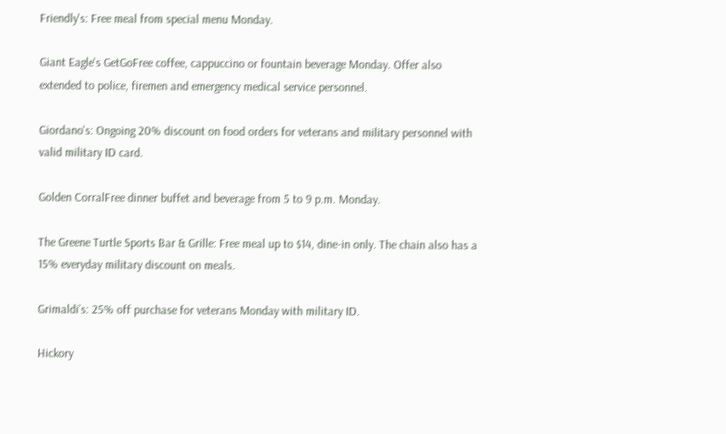Friendly's: Free meal from special menu Monday.

Giant Eagle's GetGoFree coffee, cappuccino or fountain beverage Monday. Offer also extended to police, firemen and emergency medical service personnel.

Giordano's: Ongoing 20% discount on food orders for veterans and military personnel with valid military ID card.

Golden CorralFree dinner buffet and beverage from 5 to 9 p.m. Monday.

The Greene Turtle Sports Bar & Grille: Free meal up to $14, dine-in only. The chain also has a 15% everyday military discount on meals.

Grimaldi’s: 25% off purchase for veterans Monday with military ID.

Hickory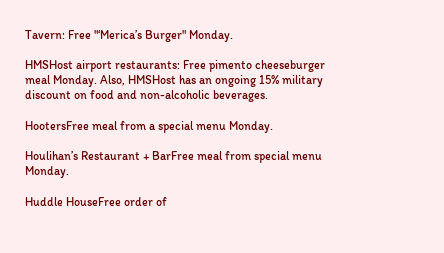Tavern: Free "‘Merica’s Burger" Monday.

HMSHost airport restaurants: Free pimento cheeseburger meal Monday. Also, HMSHost has an ongoing 15% military discount on food and non-alcoholic beverages.

HootersFree meal from a special menu Monday.

Houlihan’s Restaurant + BarFree meal from special menu Monday.

Huddle HouseFree order of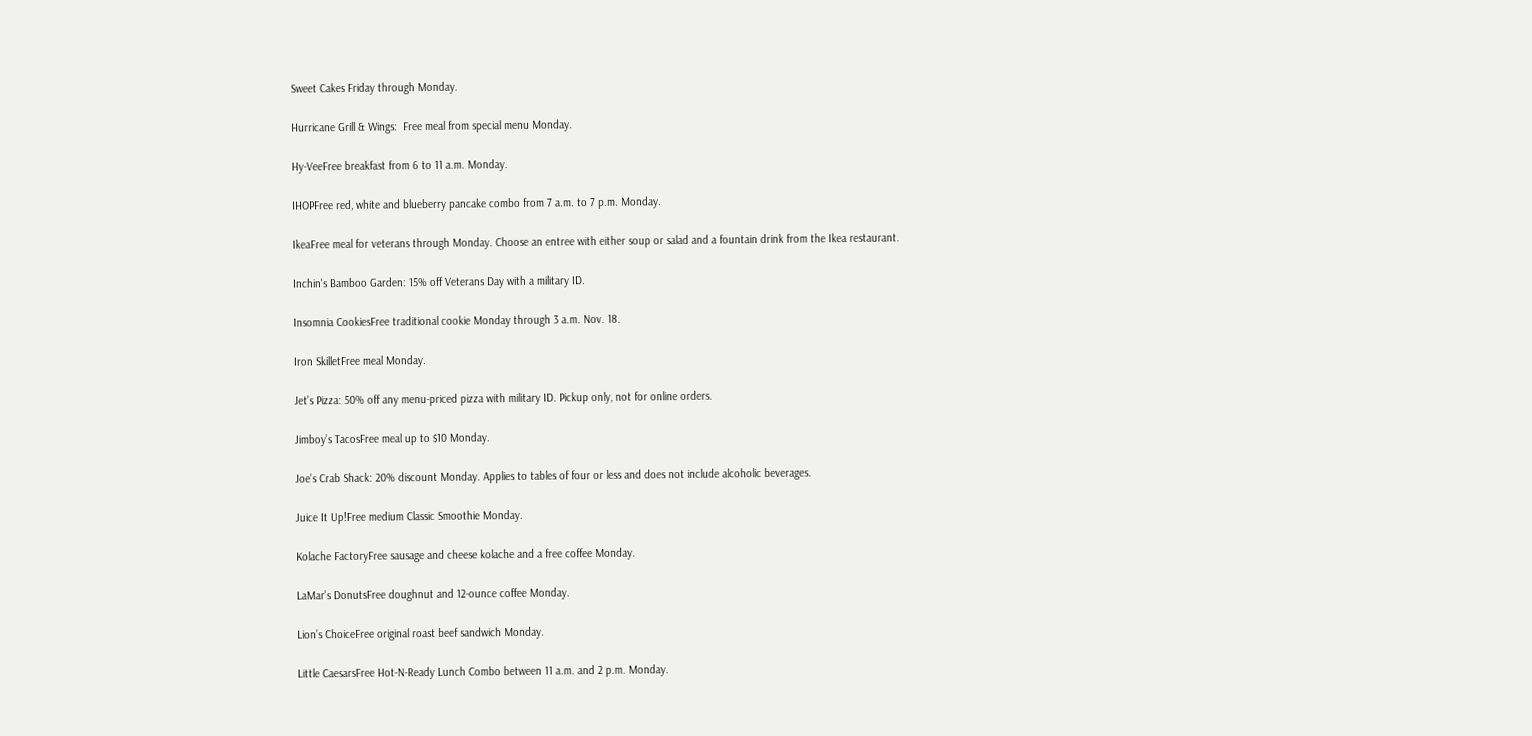Sweet Cakes Friday through Monday.

Hurricane Grill & Wings:  Free meal from special menu Monday.

Hy-VeeFree breakfast from 6 to 11 a.m. Monday.

IHOPFree red, white and blueberry pancake combo from 7 a.m. to 7 p.m. Monday.

IkeaFree meal for veterans through Monday. Choose an entree with either soup or salad and a fountain drink from the Ikea restaurant.

Inchin's Bamboo Garden: 15% off Veterans Day with a military ID.

Insomnia CookiesFree traditional cookie Monday through 3 a.m. Nov. 18.

Iron SkilletFree meal Monday.

Jet’s Pizza: 50% off any menu-priced pizza with military ID. Pickup only, not for online orders.

Jimboy’s TacosFree meal up to $10 Monday.

Joe’s Crab Shack: 20% discount Monday. Applies to tables of four or less and does not include alcoholic beverages.

Juice It Up!Free medium Classic Smoothie Monday.

Kolache FactoryFree sausage and cheese kolache and a free coffee Monday.

LaMar’s DonutsFree doughnut and 12-ounce coffee Monday.

Lion’s ChoiceFree original roast beef sandwich Monday.

Little CaesarsFree Hot-N-Ready Lunch Combo between 11 a.m. and 2 p.m. Monday.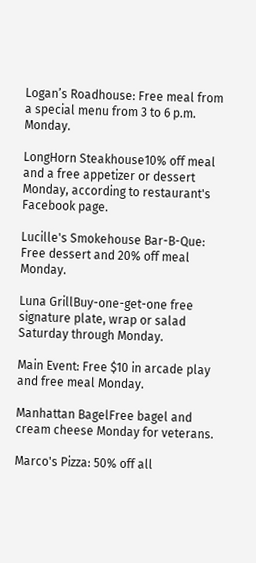Logan’s Roadhouse: Free meal from a special menu from 3 to 6 p.m. Monday.

LongHorn Steakhouse10% off meal and a free appetizer or dessert Monday, according to restaurant's Facebook page.

Lucille's Smokehouse Bar-B-Que: Free dessert and 20% off meal Monday.

Luna GrillBuy-one-get-one free signature plate, wrap or salad Saturday through Monday.

Main Event: Free $10 in arcade play and free meal Monday.

Manhattan BagelFree bagel and cream cheese Monday for veterans.

Marco's Pizza: 50% off all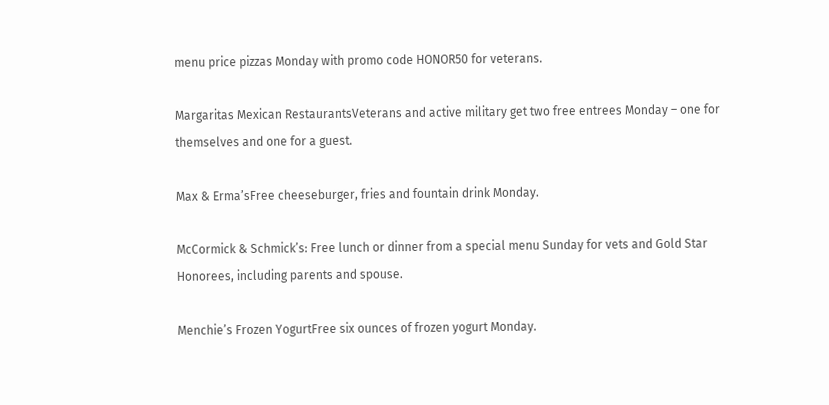menu price pizzas Monday with promo code HONOR50 for veterans.

Margaritas Mexican RestaurantsVeterans and active military get two free entrees Monday – one for themselves and one for a guest.

Max & Erma’sFree cheeseburger, fries and fountain drink Monday.

McCormick & Schmick’s: Free lunch or dinner from a special menu Sunday for vets and Gold Star Honorees, including parents and spouse.

Menchie’s Frozen YogurtFree six ounces of frozen yogurt Monday.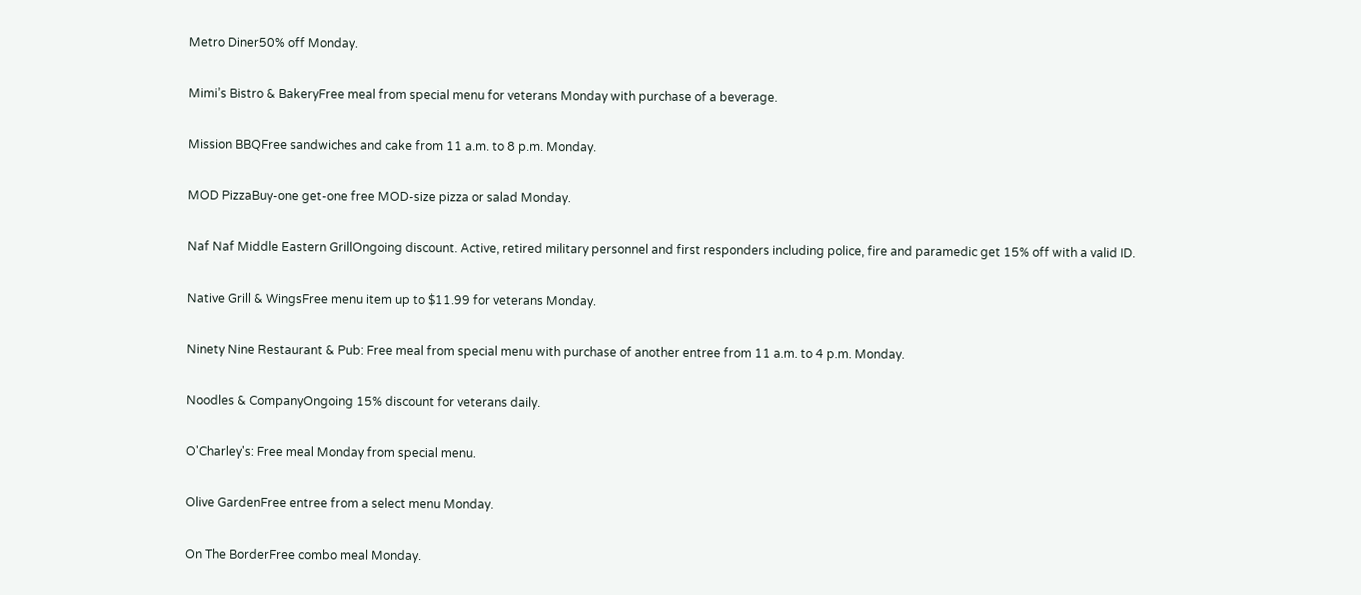Metro Diner50% off Monday.

Mimi’s Bistro & BakeryFree meal from special menu for veterans Monday with purchase of a beverage.

Mission BBQFree sandwiches and cake from 11 a.m. to 8 p.m. Monday.

MOD PizzaBuy-one get-one free MOD-size pizza or salad Monday.

Naf Naf Middle Eastern GrillOngoing discount. Active, retired military personnel and first responders including police, fire and paramedic get 15% off with a valid ID.

Native Grill & WingsFree menu item up to $11.99 for veterans Monday.

Ninety Nine Restaurant & Pub: Free meal from special menu with purchase of another entree from 11 a.m. to 4 p.m. Monday.

Noodles & CompanyOngoing 15% discount for veterans daily.

O'Charley's: Free meal Monday from special menu.

Olive GardenFree entree from a select menu Monday.

On The BorderFree combo meal Monday.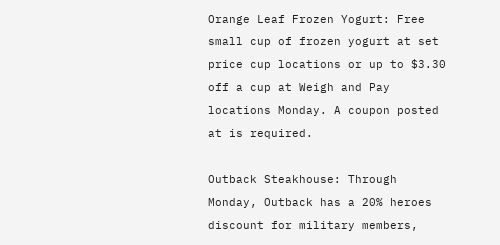Orange Leaf Frozen Yogurt: Free small cup of frozen yogurt at set price cup locations or up to $3.30 off a cup at Weigh and Pay locations Monday. A coupon posted at is required.

Outback Steakhouse: Through Monday, Outback has a 20% heroes discount for military members,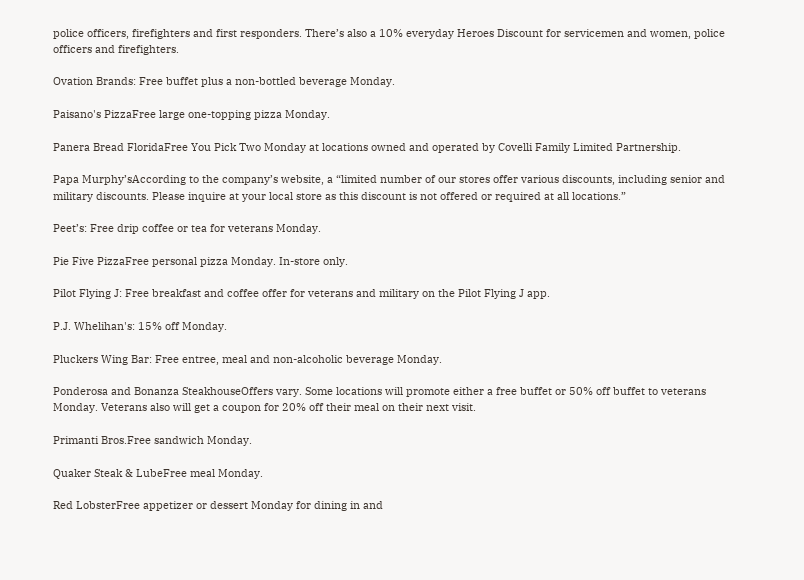police officers, firefighters and first responders. There’s also a 10% everyday Heroes Discount for servicemen and women, police officers and firefighters.

Ovation Brands: Free buffet plus a non-bottled beverage Monday.

Paisano's PizzaFree large one-topping pizza Monday.

Panera Bread FloridaFree You Pick Two Monday at locations owned and operated by Covelli Family Limited Partnership.

Papa Murphy’sAccording to the company’s website, a “limited number of our stores offer various discounts, including senior and military discounts. Please inquire at your local store as this discount is not offered or required at all locations.”

Peet’s: Free drip coffee or tea for veterans Monday.

Pie Five PizzaFree personal pizza Monday. In-store only.

Pilot Flying J: Free breakfast and coffee offer for veterans and military on the Pilot Flying J app.

P.J. Whelihan's: 15% off Monday.

Pluckers Wing Bar: Free entree, meal and non-alcoholic beverage Monday.

Ponderosa and Bonanza SteakhouseOffers vary. Some locations will promote either a free buffet or 50% off buffet to veterans Monday. Veterans also will get a coupon for 20% off their meal on their next visit.

Primanti Bros.Free sandwich Monday.

Quaker Steak & LubeFree meal Monday.

Red LobsterFree appetizer or dessert Monday for dining in and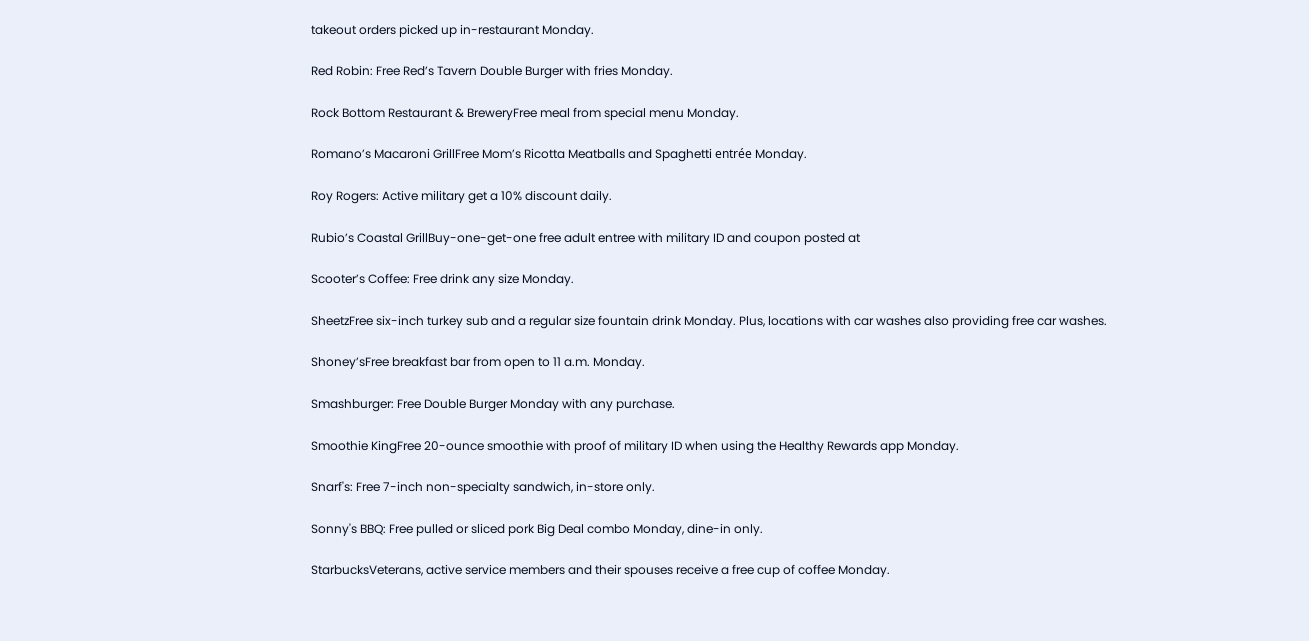takeout orders picked up in-restaurant Monday.

Red Robin: Free Red’s Tavern Double Burger with fries Monday.

Rock Bottom Restaurant & BreweryFree meal from special menu Monday.

Romano’s Macaroni GrillFree Mom’s Ricotta Meatballs and Spaghetti entrée Monday.

Roy Rogers: Active military get a 10% discount daily.

Rubio’s Coastal GrillBuy-one-get-one free adult entree with military ID and coupon posted at

Scooter’s Coffee: Free drink any size Monday.

SheetzFree six-inch turkey sub and a regular size fountain drink Monday. Plus, locations with car washes also providing free car washes.

Shoney’sFree breakfast bar from open to 11 a.m. Monday.

Smashburger: Free Double Burger Monday with any purchase.

Smoothie KingFree 20-ounce smoothie with proof of military ID when using the Healthy Rewards app Monday.

Snarf's: Free 7-inch non-specialty sandwich, in-store only.

Sonny's BBQ: Free pulled or sliced pork Big Deal combo Monday, dine-in only.

StarbucksVeterans, active service members and their spouses receive a free cup of coffee Monday.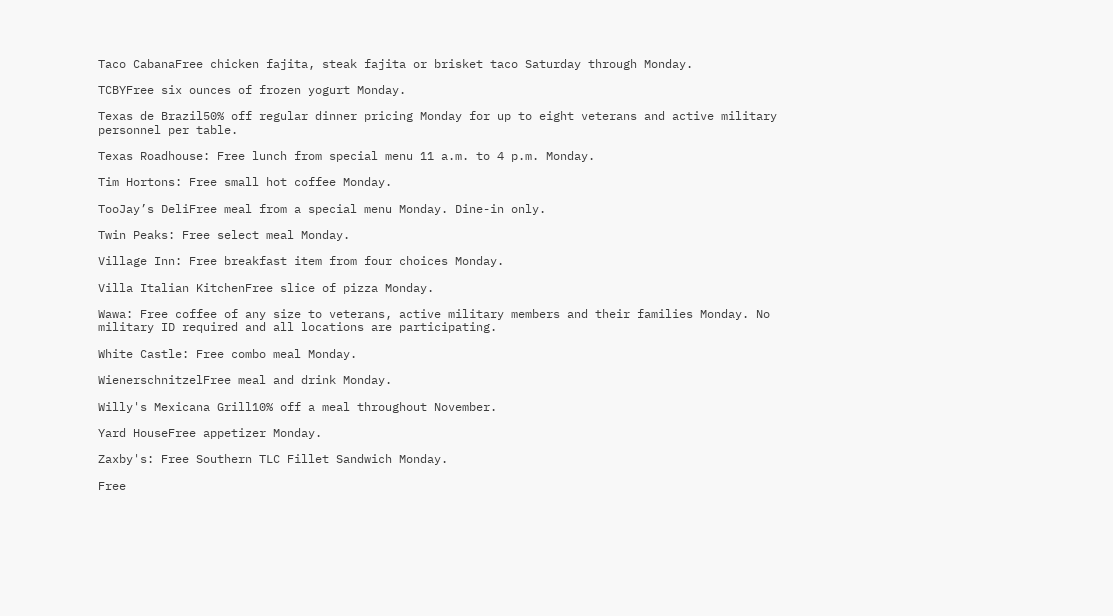Taco CabanaFree chicken fajita, steak fajita or brisket taco Saturday through Monday.

TCBYFree six ounces of frozen yogurt Monday.

Texas de Brazil50% off regular dinner pricing Monday for up to eight veterans and active military personnel per table.

Texas Roadhouse: Free lunch from special menu 11 a.m. to 4 p.m. Monday.

Tim Hortons: Free small hot coffee Monday.

TooJay’s DeliFree meal from a special menu Monday. Dine-in only.

Twin Peaks: Free select meal Monday.

Village Inn: Free breakfast item from four choices Monday.

Villa Italian KitchenFree slice of pizza Monday.

Wawa: Free coffee of any size to veterans, active military members and their families Monday. No military ID required and all locations are participating.

White Castle: Free combo meal Monday.

WienerschnitzelFree meal and drink Monday.

Willy's Mexicana Grill10% off a meal throughout November.

Yard HouseFree appetizer Monday.

Zaxby's: Free Southern TLC Fillet Sandwich Monday.

Free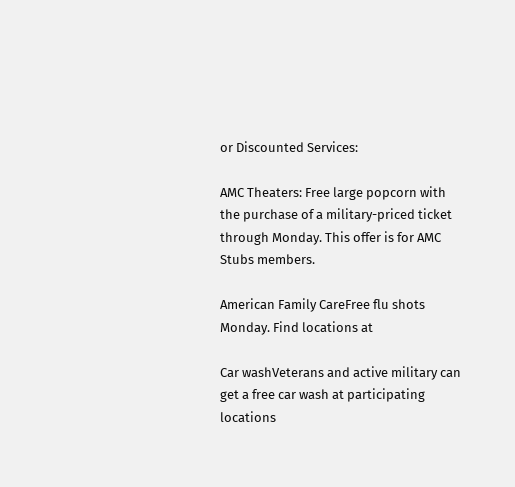or Discounted Services:

AMC Theaters: Free large popcorn with the purchase of a military-priced ticket through Monday. This offer is for AMC Stubs members.

American Family CareFree flu shots Monday. Find locations at

Car washVeterans and active military can get a free car wash at participating locations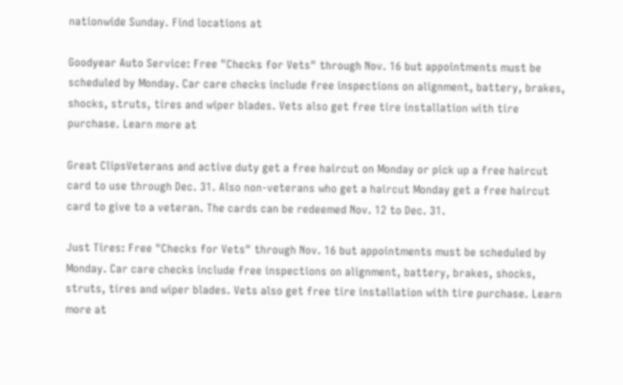nationwide Sunday. Find locations at

Goodyear Auto Service: Free "Checks for Vets" through Nov. 16 but appointments must be scheduled by Monday. Car care checks include free inspections on alignment, battery, brakes, shocks, struts, tires and wiper blades. Vets also get free tire installation with tire purchase. Learn more at

Great ClipsVeterans and active duty get a free haircut on Monday or pick up a free haircut card to use through Dec. 31. Also non-veterans who get a haircut Monday get a free haircut card to give to a veteran. The cards can be redeemed Nov. 12 to Dec. 31.

Just Tires: Free "Checks for Vets" through Nov. 16 but appointments must be scheduled by Monday. Car care checks include free inspections on alignment, battery, brakes, shocks, struts, tires and wiper blades. Vets also get free tire installation with tire purchase. Learn more at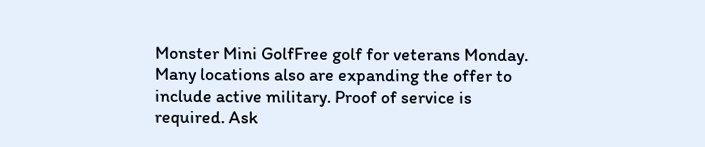Monster Mini GolfFree golf for veterans Monday. Many locations also are expanding the offer to include active military. Proof of service is required. Ask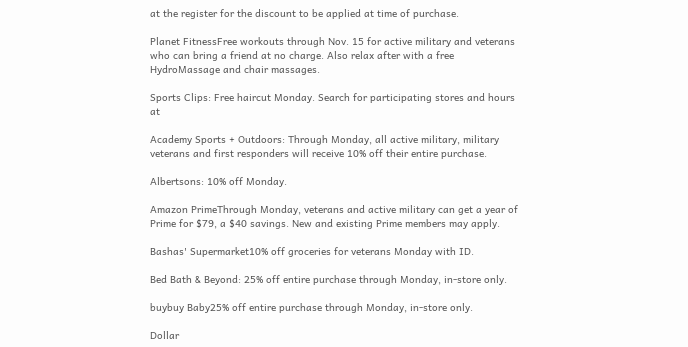at the register for the discount to be applied at time of purchase.

Planet FitnessFree workouts through Nov. 15 for active military and veterans who can bring a friend at no charge. Also relax after with a free HydroMassage and chair massages.

Sports Clips: Free haircut Monday. Search for participating stores and hours at

Academy Sports + Outdoors: Through Monday, all active military, military veterans and first responders will receive 10% off their entire purchase.

Albertsons: 10% off Monday.

Amazon PrimeThrough Monday, veterans and active military can get a year of Prime for $79, a $40 savings. New and existing Prime members may apply.

Bashas' Supermarket10% off groceries for veterans Monday with ID.

Bed Bath & Beyond: 25% off entire purchase through Monday, in-store only.

buybuy Baby25% off entire purchase through Monday, in-store only.

Dollar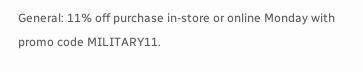General: 11% off purchase in-store or online Monday with promo code MILITARY11.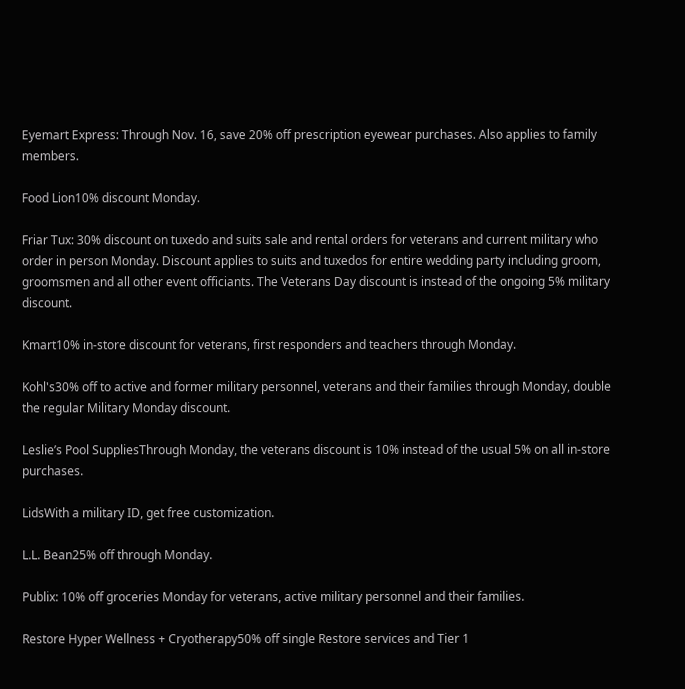Eyemart Express: Through Nov. 16, save 20% off prescription eyewear purchases. Also applies to family members.

Food Lion10% discount Monday.

Friar Tux: 30% discount on tuxedo and suits sale and rental orders for veterans and current military who order in person Monday. Discount applies to suits and tuxedos for entire wedding party including groom, groomsmen and all other event officiants. The Veterans Day discount is instead of the ongoing 5% military discount.

Kmart10% in-store discount for veterans, first responders and teachers through Monday.

Kohl's30% off to active and former military personnel, veterans and their families through Monday, double the regular Military Monday discount.

Leslie’s Pool SuppliesThrough Monday, the veterans discount is 10% instead of the usual 5% on all in-store purchases.

LidsWith a military ID, get free customization.

L.L. Bean25% off through Monday.

Publix: 10% off groceries Monday for veterans, active military personnel and their families.

Restore Hyper Wellness + Cryotherapy50% off single Restore services and Tier 1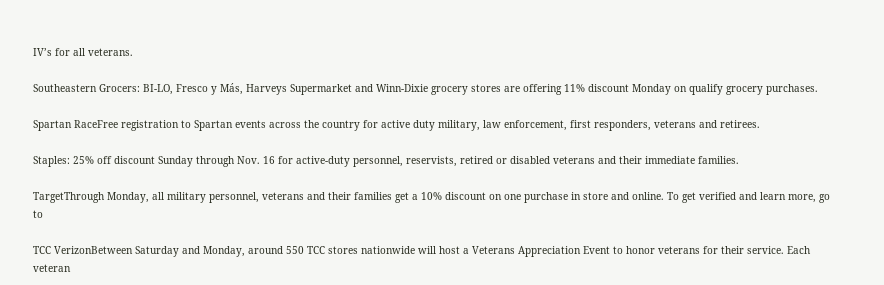IV’s for all veterans.

Southeastern Grocers: BI-LO, Fresco y Más, Harveys Supermarket and Winn-Dixie grocery stores are offering 11% discount Monday on qualify grocery purchases.

Spartan RaceFree registration to Spartan events across the country for active duty military, law enforcement, first responders, veterans and retirees.

Staples: 25% off discount Sunday through Nov. 16 for active-duty personnel, reservists, retired or disabled veterans and their immediate families.

TargetThrough Monday, all military personnel, veterans and their families get a 10% discount on one purchase in store and online. To get verified and learn more, go to

TCC VerizonBetween Saturday and Monday, around 550 TCC stores nationwide will host a Veterans Appreciation Event to honor veterans for their service. Each veteran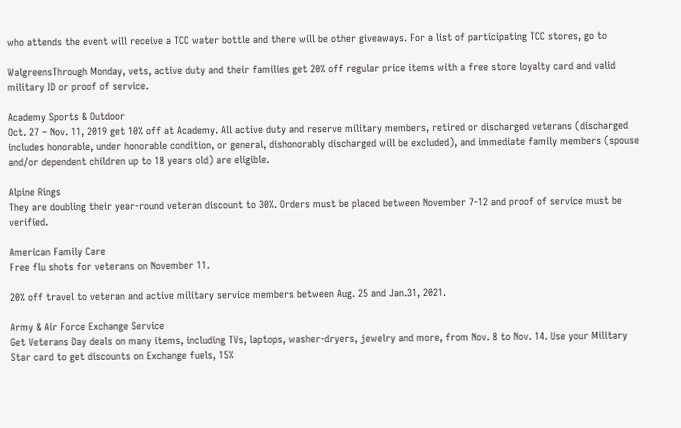who attends the event will receive a TCC water bottle and there will be other giveaways. For a list of participating TCC stores, go to

WalgreensThrough Monday, vets, active duty and their families get 20% off regular price items with a free store loyalty card and valid military ID or proof of service.

Academy Sports & Outdoor
Oct. 27 – Nov. 11, 2019 get 10% off at Academy. All active duty and reserve military members, retired or discharged veterans (discharged includes honorable, under honorable condition, or general, dishonorably discharged will be excluded), and immediate family members (spouse and/or dependent children up to 18 years old) are eligible.

Alpine Rings
They are doubling their year-round veteran discount to 30%. Orders must be placed between November 7-12 and proof of service must be verified.

American Family Care
Free flu shots for veterans on November 11.

20% off travel to veteran and active military service members between Aug. 25 and Jan.31, 2021.

Army & Air Force Exchange Service
Get Veterans Day deals on many items, including TVs, laptops, washer-dryers, jewelry and more, from Nov. 8 to Nov. 14. Use your Military Star card to get discounts on Exchange fuels, 15%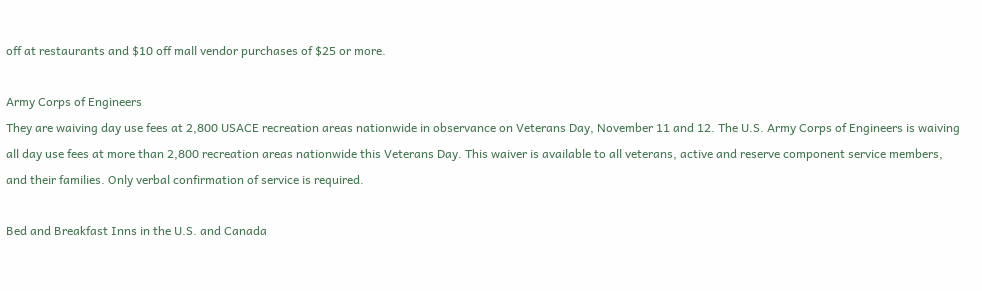off at restaurants and $10 off mall vendor purchases of $25 or more.

Army Corps of Engineers
They are waiving day use fees at 2,800 USACE recreation areas nationwide in observance on Veterans Day, November 11 and 12. The U.S. Army Corps of Engineers is waiving all day use fees at more than 2,800 recreation areas nationwide this Veterans Day. This waiver is available to all veterans, active and reserve component service members, and their families. Only verbal confirmation of service is required.

Bed and Breakfast Inns in the U.S. and Canada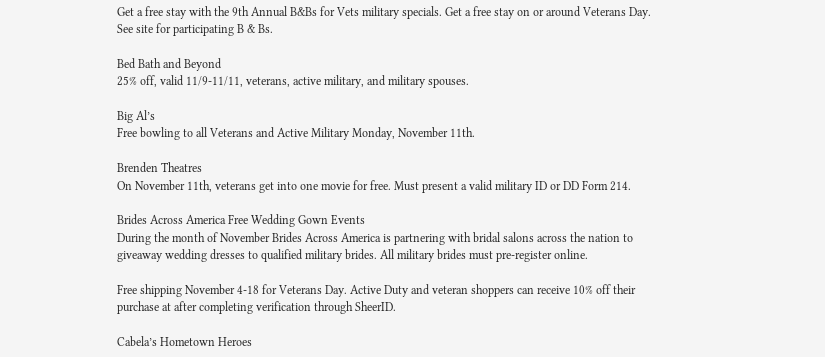Get a free stay with the 9th Annual B&Bs for Vets military specials. Get a free stay on or around Veterans Day. See site for participating B & Bs.

Bed Bath and Beyond
25% off, valid 11/9-11/11, veterans, active military, and military spouses.

Big Al’s
Free bowling to all Veterans and Active Military Monday, November 11th.

Brenden Theatres
On November 11th, veterans get into one movie for free. Must present a valid military ID or DD Form 214.

Brides Across America Free Wedding Gown Events
During the month of November Brides Across America is partnering with bridal salons across the nation to giveaway wedding dresses to qualified military brides. All military brides must pre-register online.

Free shipping November 4-18 for Veterans Day. Active Duty and veteran shoppers can receive 10% off their purchase at after completing verification through SheerID.

Cabela’s Hometown Heroes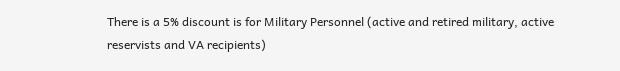There is a 5% discount is for Military Personnel (active and retired military, active reservists and VA recipients)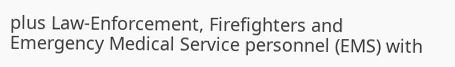plus Law-Enforcement, Firefighters and Emergency Medical Service personnel (EMS) with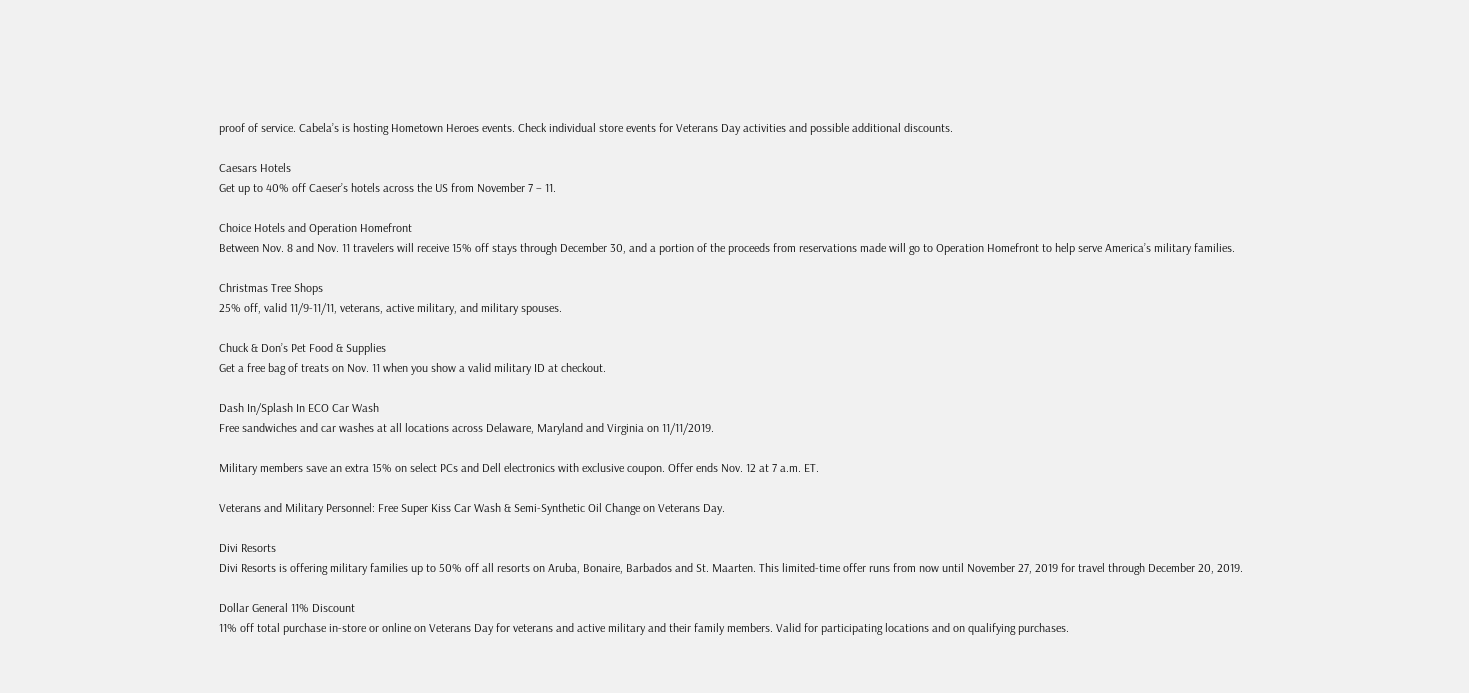proof of service. Cabela’s is hosting Hometown Heroes events. Check individual store events for Veterans Day activities and possible additional discounts.

Caesars Hotels
Get up to 40% off Caeser’s hotels across the US from November 7 – 11.

Choice Hotels and Operation Homefront
Between Nov. 8 and Nov. 11 travelers will receive 15% off stays through December 30, and a portion of the proceeds from reservations made will go to Operation Homefront to help serve America’s military families.

Christmas Tree Shops
25% off, valid 11/9-11/11, veterans, active military, and military spouses.

Chuck & Don’s Pet Food & Supplies
Get a free bag of treats on Nov. 11 when you show a valid military ID at checkout.

Dash In/Splash In ECO Car Wash
Free sandwiches and car washes at all locations across Delaware, Maryland and Virginia on 11/11/2019.

Military members save an extra 15% on select PCs and Dell electronics with exclusive coupon. Offer ends Nov. 12 at 7 a.m. ET.

Veterans and Military Personnel: Free Super Kiss Car Wash & Semi-Synthetic Oil Change on Veterans Day.

Divi Resorts
Divi Resorts is offering military families up to 50% off all resorts on Aruba, Bonaire, Barbados and St. Maarten. This limited-time offer runs from now until November 27, 2019 for travel through December 20, 2019.

Dollar General 11% Discount
11% off total purchase in-store or online on Veterans Day for veterans and active military and their family members. Valid for participating locations and on qualifying purchases.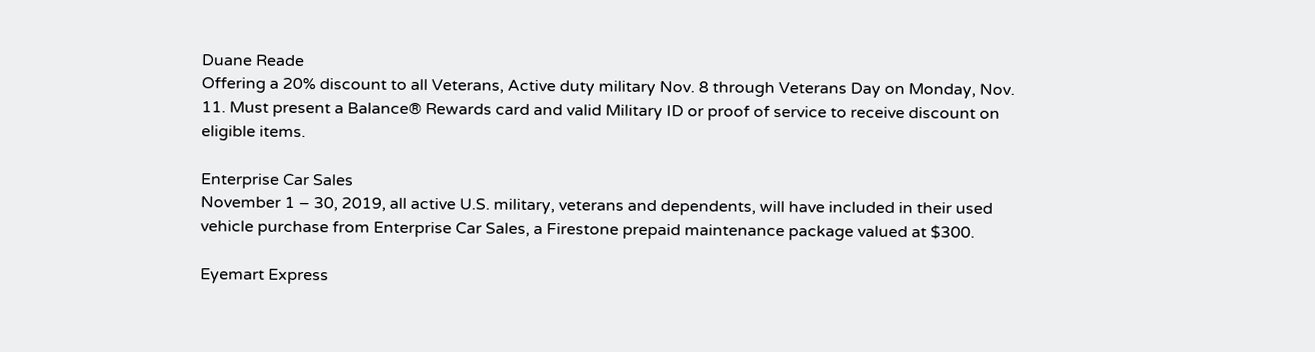Duane Reade
Offering a 20% discount to all Veterans, Active duty military Nov. 8 through Veterans Day on Monday, Nov. 11. Must present a Balance® Rewards card and valid Military ID or proof of service to receive discount on eligible items.

Enterprise Car Sales
November 1 – 30, 2019, all active U.S. military, veterans and dependents, will have included in their used vehicle purchase from Enterprise Car Sales, a Firestone prepaid maintenance package valued at $300.

Eyemart Express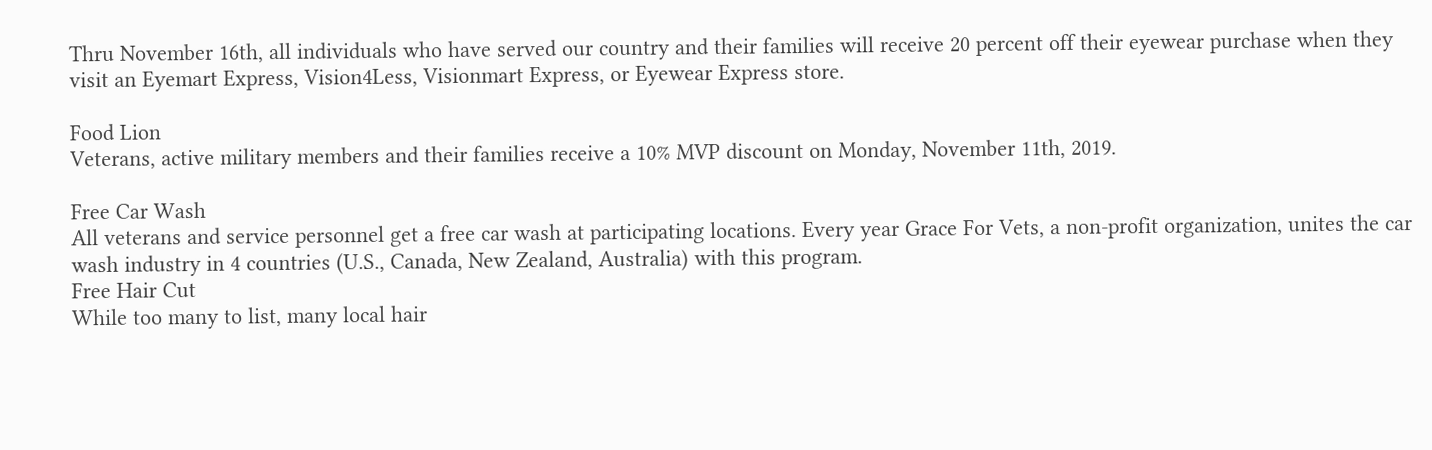Thru November 16th, all individuals who have served our country and their families will receive 20 percent off their eyewear purchase when they visit an Eyemart Express, Vision4Less, Visionmart Express, or Eyewear Express store.

Food Lion
Veterans, active military members and their families receive a 10% MVP discount on Monday, November 11th, 2019.

Free Car Wash
All veterans and service personnel get a free car wash at participating locations. Every year Grace For Vets, a non-profit organization, unites the car wash industry in 4 countries (U.S., Canada, New Zealand, Australia) with this program.
Free Hair Cut
While too many to list, many local hair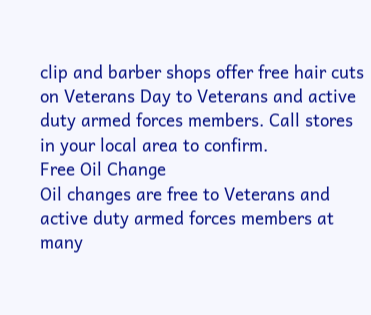clip and barber shops offer free hair cuts on Veterans Day to Veterans and active duty armed forces members. Call stores in your local area to confirm.
Free Oil Change
Oil changes are free to Veterans and active duty armed forces members at many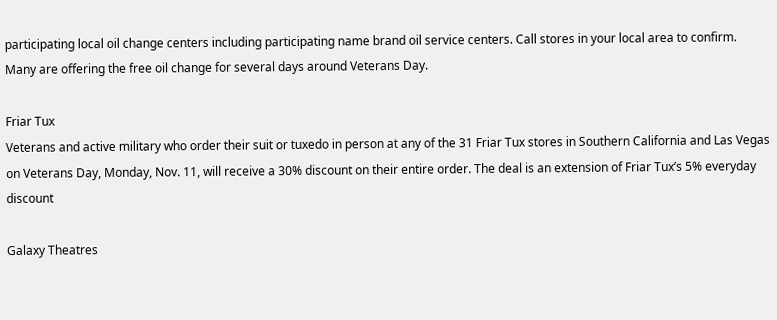participating local oil change centers including participating name brand oil service centers. Call stores in your local area to confirm. Many are offering the free oil change for several days around Veterans Day.

Friar Tux
Veterans and active military who order their suit or tuxedo in person at any of the 31 Friar Tux stores in Southern California and Las Vegas on Veterans Day, Monday, Nov. 11, will receive a 30% discount on their entire order. The deal is an extension of Friar Tux’s 5% everyday discount

Galaxy Theatres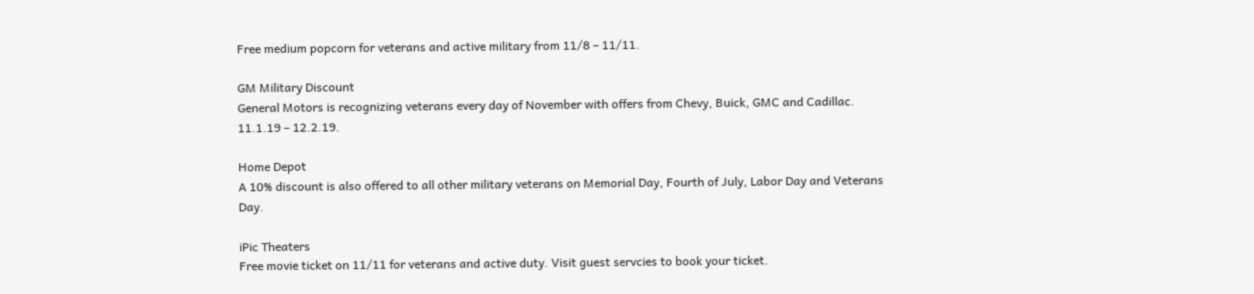Free medium popcorn for veterans and active military from 11/8 – 11/11.

GM Military Discount
General Motors is recognizing veterans every day of November with offers from Chevy, Buick, GMC and Cadillac. 11.1.19 – 12.2.19.

Home Depot
A 10% discount is also offered to all other military veterans on Memorial Day, Fourth of July, Labor Day and Veterans Day.

iPic Theaters
Free movie ticket on 11/11 for veterans and active duty. Visit guest servcies to book your ticket.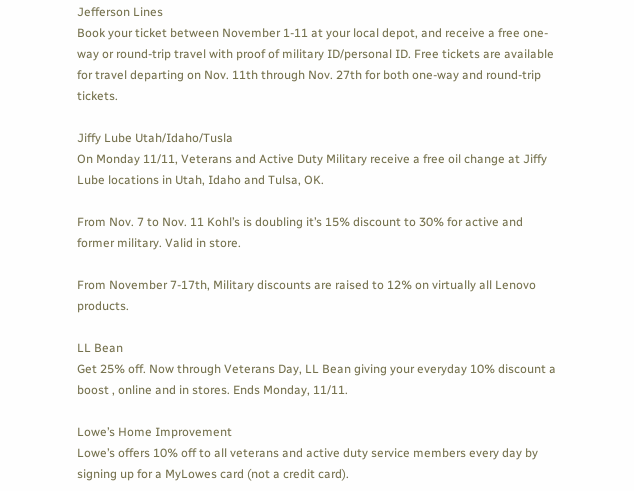Jefferson Lines
Book your ticket between November 1-11 at your local depot, and receive a free one-way or round-trip travel with proof of military ID/personal ID. Free tickets are available for travel departing on Nov. 11th through Nov. 27th for both one-way and round-trip tickets.

Jiffy Lube Utah/Idaho/Tusla
On Monday 11/11, Veterans and Active Duty Military receive a free oil change at Jiffy Lube locations in Utah, Idaho and Tulsa, OK.

From Nov. 7 to Nov. 11 Kohl’s is doubling it’s 15% discount to 30% for active and former military. Valid in store.

From November 7-17th, Military discounts are raised to 12% on virtually all Lenovo products.

LL Bean
Get 25% off. Now through Veterans Day, LL Bean giving your everyday 10% discount a boost , online and in stores. Ends Monday, 11/11.

Lowe’s Home Improvement
Lowe’s offers 10% off to all veterans and active duty service members every day by signing up for a MyLowes card (not a credit card).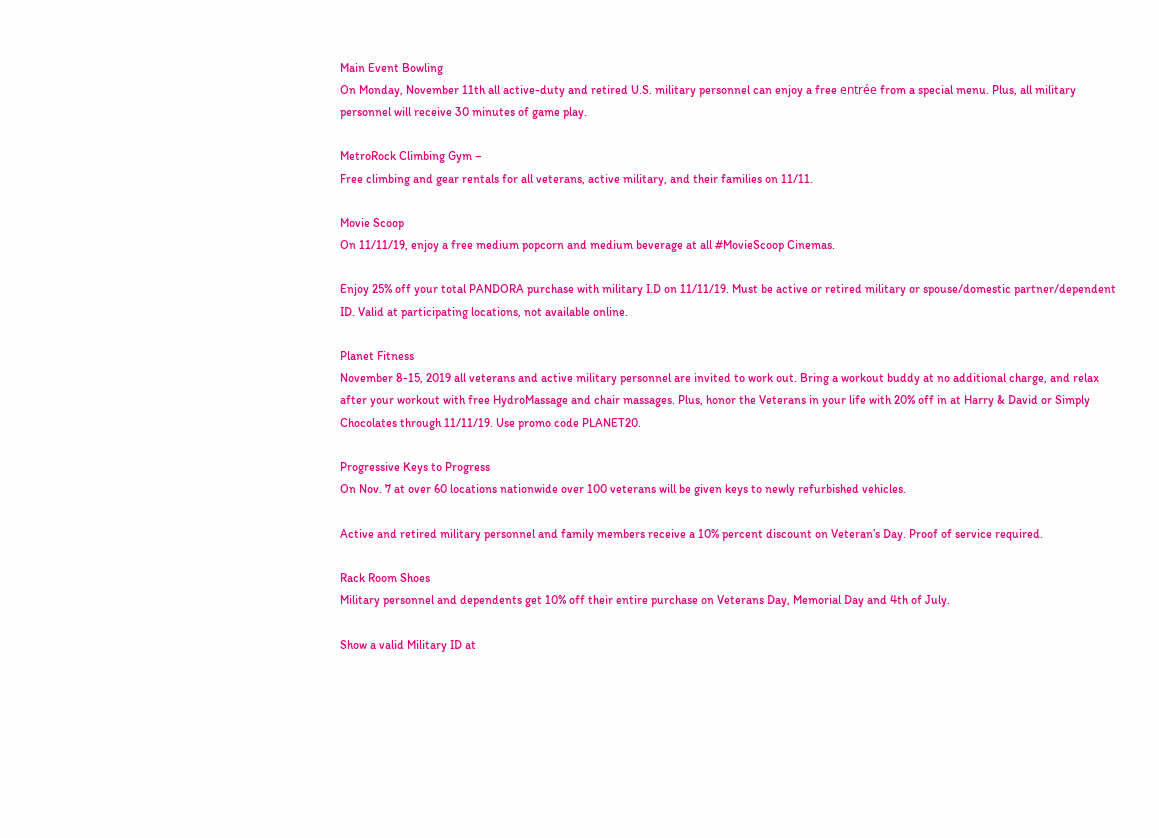Main Event Bowling
On Monday, November 11th all active-duty and retired U.S. military personnel can enjoy a free entrée from a special menu. Plus, all military personnel will receive 30 minutes of game play.

MetroRock Climbing Gym –
Free climbing and gear rentals for all veterans, active military, and their families on 11/11.

Movie Scoop
On 11/11/19, enjoy a free medium popcorn and medium beverage at all #MovieScoop Cinemas.

Enjoy 25% off your total PANDORA purchase with military I.D on 11/11/19. Must be active or retired military or spouse/domestic partner/dependent ID. Valid at participating locations, not available online.

Planet Fitness
November 8-15, 2019 all veterans and active military personnel are invited to work out. Bring a workout buddy at no additional charge, and relax after your workout with free HydroMassage and chair massages. Plus, honor the Veterans in your life with 20% off in at Harry & David or Simply Chocolates through 11/11/19. Use promo code PLANET20.

Progressive Keys to Progress
On Nov. 7 at over 60 locations nationwide over 100 veterans will be given keys to newly refurbished vehicles.

Active and retired military personnel and family members receive a 10% percent discount on Veteran’s Day. Proof of service required.

Rack Room Shoes
Military personnel and dependents get 10% off their entire purchase on Veterans Day, Memorial Day and 4th of July.

Show a valid Military ID at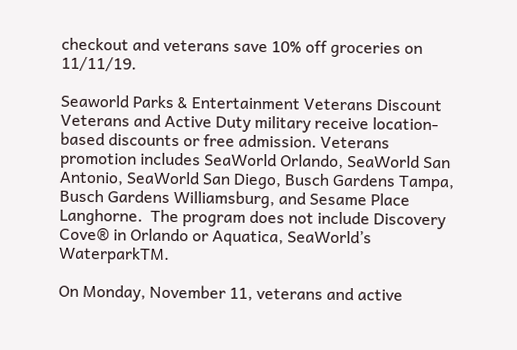checkout and veterans save 10% off groceries on 11/11/19.

Seaworld Parks & Entertainment Veterans Discount
Veterans and Active Duty military receive location-based discounts or free admission. Veterans promotion includes SeaWorld Orlando, SeaWorld San Antonio, SeaWorld San Diego, Busch Gardens Tampa, Busch Gardens Williamsburg, and Sesame Place Langhorne.  The program does not include Discovery Cove® in Orlando or Aquatica, SeaWorld’s WaterparkTM.

On Monday, November 11, veterans and active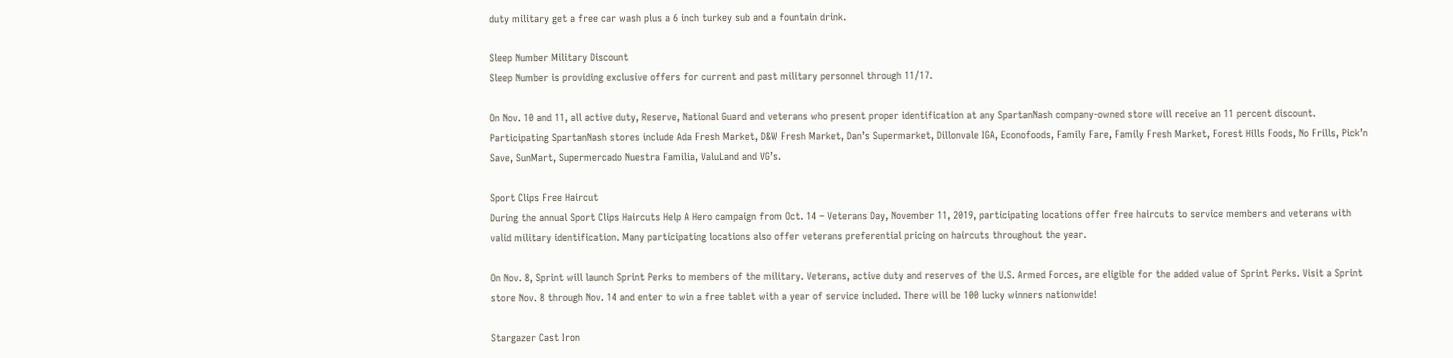duty military get a free car wash plus a 6 inch turkey sub and a fountain drink.

Sleep Number Military Discount
Sleep Number is providing exclusive offers for current and past military personnel through 11/17.

On Nov. 10 and 11, all active duty, Reserve, National Guard and veterans who present proper identification at any SpartanNash company-owned store will receive an 11 percent discount. Participating SpartanNash stores include Ada Fresh Market, D&W Fresh Market, Dan’s Supermarket, Dillonvale IGA, Econofoods, Family Fare, Family Fresh Market, Forest Hills Foods, No Frills, Pick’n Save, SunMart, Supermercado Nuestra Familia, ValuLand and VG’s.

Sport Clips Free Haircut
During the annual Sport Clips Haircuts Help A Hero campaign from Oct. 14 – Veterans Day, November 11, 2019, participating locations offer free haircuts to service members and veterans with valid military identification. Many participating locations also offer veterans preferential pricing on haircuts throughout the year.

On Nov. 8, Sprint will launch Sprint Perks to members of the military. Veterans, active duty and reserves of the U.S. Armed Forces, are eligible for the added value of Sprint Perks. Visit a Sprint store Nov. 8 through Nov. 14 and enter to win a free tablet with a year of service included. There will be 100 lucky winners nationwide!

Stargazer Cast Iron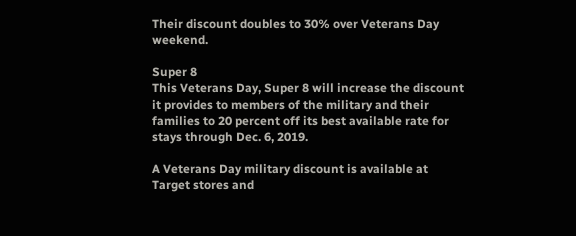Their discount doubles to 30% over Veterans Day weekend.

Super 8
This Veterans Day, Super 8 will increase the discount it provides to members of the military and their families to 20 percent off its best available rate for stays through Dec. 6, 2019.

A Veterans Day military discount is available at Target stores and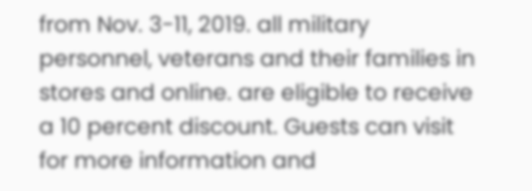from Nov. 3-11, 2019. all military personnel, veterans and their families in stores and online. are eligible to receive a 10 percent discount. Guests can visit for more information and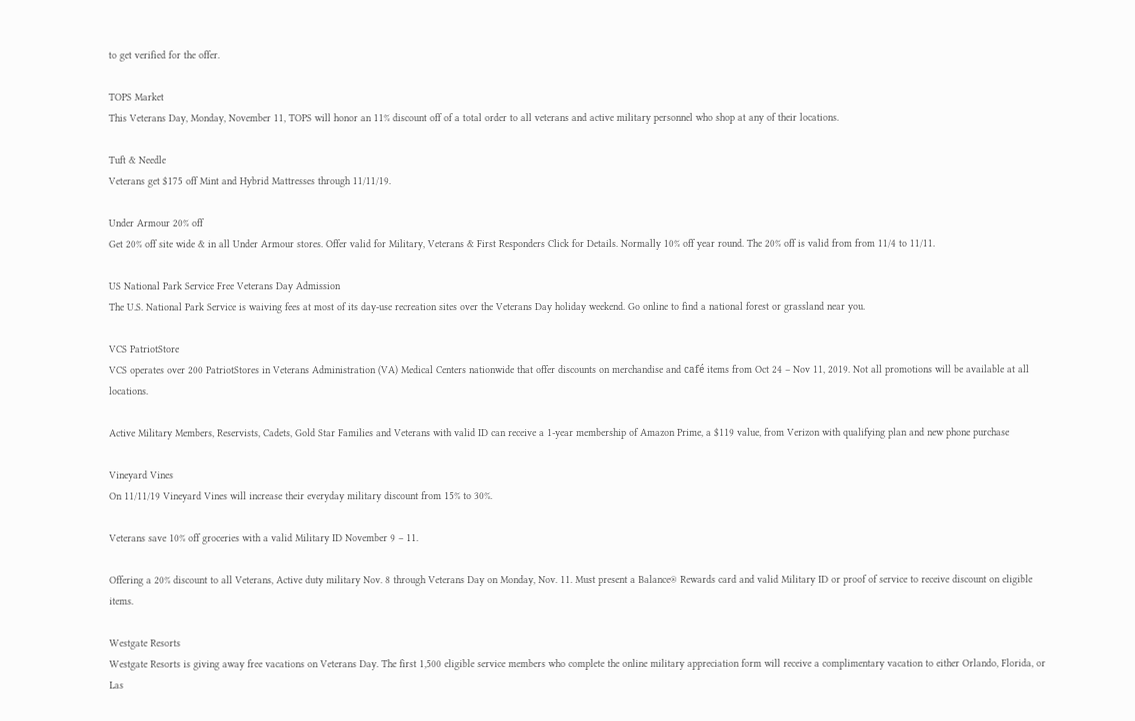to get verified for the offer.

TOPS Market
This Veterans Day, Monday, November 11, TOPS will honor an 11% discount off of a total order to all veterans and active military personnel who shop at any of their locations.

Tuft & Needle
Veterans get $175 off Mint and Hybrid Mattresses through 11/11/19.

Under Armour 20% off
Get 20% off site wide & in all Under Armour stores. Offer valid for Military, Veterans & First Responders Click for Details. Normally 10% off year round. The 20% off is valid from from 11/4 to 11/11.

US National Park Service Free Veterans Day Admission
The U.S. National Park Service is waiving fees at most of its day-use recreation sites over the Veterans Day holiday weekend. Go online to find a national forest or grassland near you.

VCS PatriotStore
VCS operates over 200 PatriotStores in Veterans Administration (VA) Medical Centers nationwide that offer discounts on merchandise and café items from Oct 24 – Nov 11, 2019. Not all promotions will be available at all locations.

Active Military Members, Reservists, Cadets, Gold Star Families and Veterans with valid ID can receive a 1-year membership of Amazon Prime, a $119 value, from Verizon with qualifying plan and new phone purchase

Vineyard Vines
On 11/11/19 Vineyard Vines will increase their everyday military discount from 15% to 30%.

Veterans save 10% off groceries with a valid Military ID November 9 – 11.

Offering a 20% discount to all Veterans, Active duty military Nov. 8 through Veterans Day on Monday, Nov. 11. Must present a Balance® Rewards card and valid Military ID or proof of service to receive discount on eligible items.

Westgate Resorts
Westgate Resorts is giving away free vacations on Veterans Day. The first 1,500 eligible service members who complete the online military appreciation form will receive a complimentary vacation to either Orlando, Florida, or Las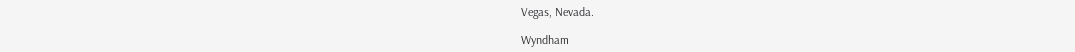Vegas, Nevada.

Wyndham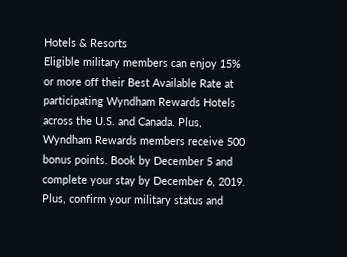Hotels & Resorts
Eligible military members can enjoy 15% or more off their Best Available Rate at participating Wyndham Rewards Hotels across the U.S. and Canada. Plus, Wyndham Rewards members receive 500 bonus points. Book by December 5 and complete your stay by December 6, 2019. Plus, confirm your military status and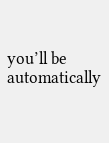you’ll be automatically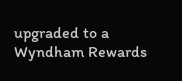upgraded to a Wyndham Rewards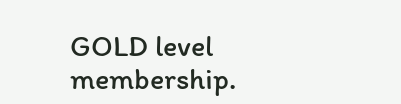GOLD level membership.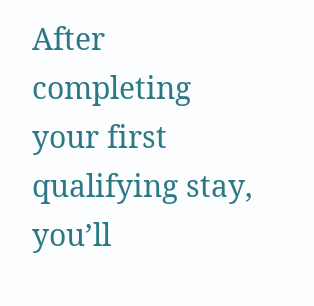After completing your first qualifying stay, you’ll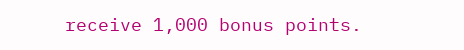receive 1,000 bonus points.